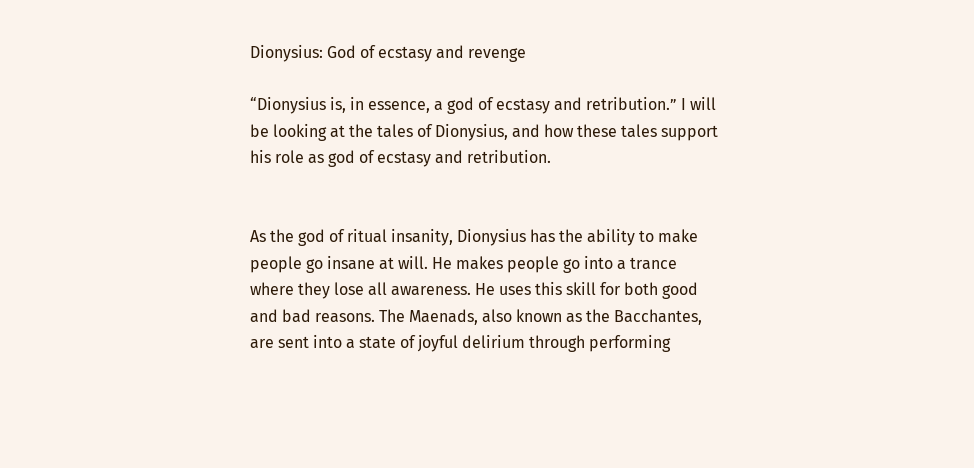Dionysius: God of ecstasy and revenge

“Dionysius is, in essence, a god of ecstasy and retribution.” I will be looking at the tales of Dionysius, and how these tales support his role as god of ecstasy and retribution.


As the god of ritual insanity, Dionysius has the ability to make people go insane at will. He makes people go into a trance where they lose all awareness. He uses this skill for both good and bad reasons. The Maenads, also known as the Bacchantes, are sent into a state of joyful delirium through performing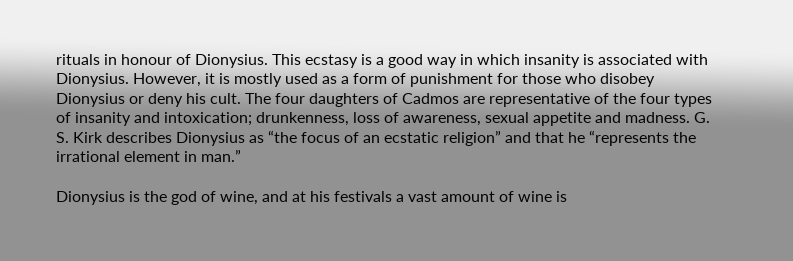rituals in honour of Dionysius. This ecstasy is a good way in which insanity is associated with Dionysius. However, it is mostly used as a form of punishment for those who disobey Dionysius or deny his cult. The four daughters of Cadmos are representative of the four types of insanity and intoxication; drunkenness, loss of awareness, sexual appetite and madness. G. S. Kirk describes Dionysius as “the focus of an ecstatic religion” and that he “represents the irrational element in man.”

Dionysius is the god of wine, and at his festivals a vast amount of wine is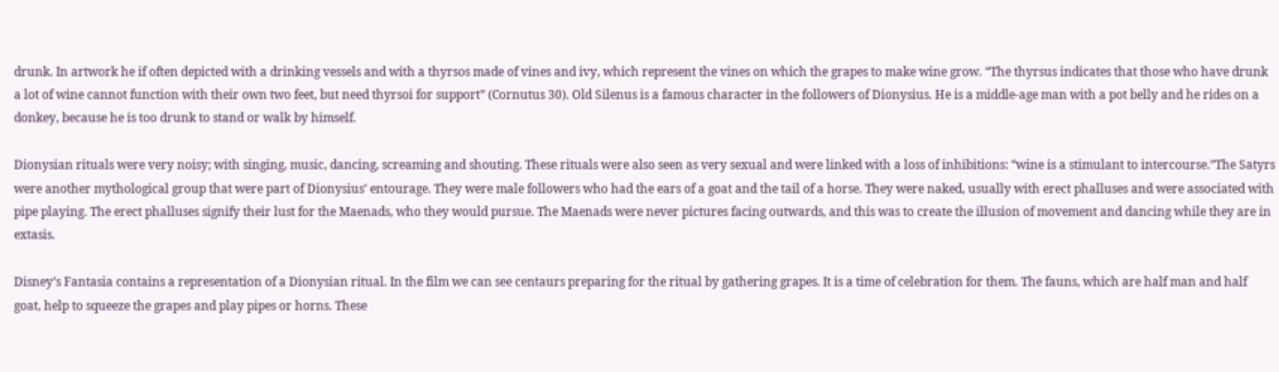drunk. In artwork he if often depicted with a drinking vessels and with a thyrsos made of vines and ivy, which represent the vines on which the grapes to make wine grow. “The thyrsus indicates that those who have drunk a lot of wine cannot function with their own two feet, but need thyrsoi for support” (Cornutus 30). Old Silenus is a famous character in the followers of Dionysius. He is a middle-age man with a pot belly and he rides on a donkey, because he is too drunk to stand or walk by himself.

Dionysian rituals were very noisy; with singing, music, dancing, screaming and shouting. These rituals were also seen as very sexual and were linked with a loss of inhibitions: “wine is a stimulant to intercourse.”The Satyrs were another mythological group that were part of Dionysius’ entourage. They were male followers who had the ears of a goat and the tail of a horse. They were naked, usually with erect phalluses and were associated with pipe playing. The erect phalluses signify their lust for the Maenads, who they would pursue. The Maenads were never pictures facing outwards, and this was to create the illusion of movement and dancing while they are in extasis.

Disney’s Fantasia contains a representation of a Dionysian ritual. In the film we can see centaurs preparing for the ritual by gathering grapes. It is a time of celebration for them. The fauns, which are half man and half goat, help to squeeze the grapes and play pipes or horns. These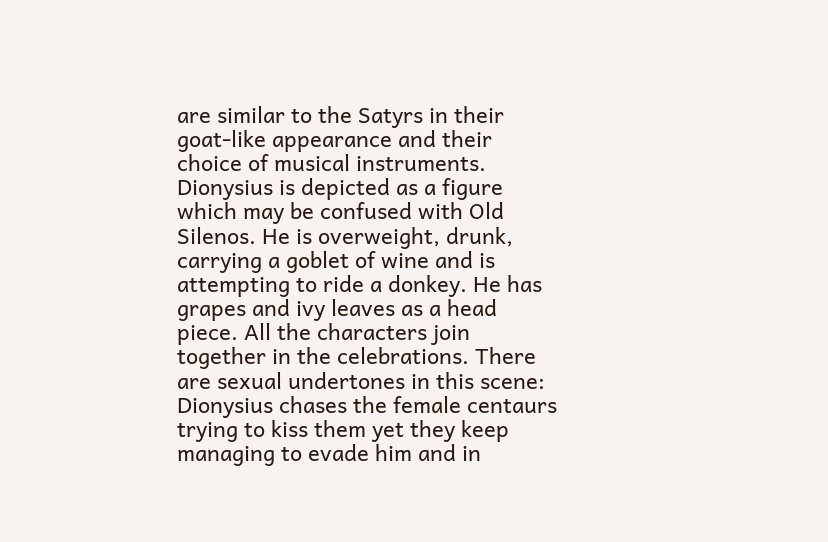are similar to the Satyrs in their goat-like appearance and their choice of musical instruments. Dionysius is depicted as a figure which may be confused with Old Silenos. He is overweight, drunk, carrying a goblet of wine and is attempting to ride a donkey. He has grapes and ivy leaves as a head piece. All the characters join together in the celebrations. There are sexual undertones in this scene: Dionysius chases the female centaurs trying to kiss them yet they keep managing to evade him and in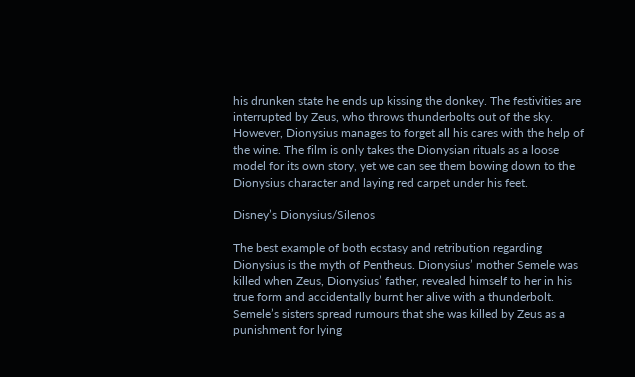his drunken state he ends up kissing the donkey. The festivities are interrupted by Zeus, who throws thunderbolts out of the sky. However, Dionysius manages to forget all his cares with the help of the wine. The film is only takes the Dionysian rituals as a loose model for its own story, yet we can see them bowing down to the Dionysius character and laying red carpet under his feet.

Disney’s Dionysius/Silenos

The best example of both ecstasy and retribution regarding Dionysius is the myth of Pentheus. Dionysius’ mother Semele was killed when Zeus, Dionysius’ father, revealed himself to her in his true form and accidentally burnt her alive with a thunderbolt. Semele’s sisters spread rumours that she was killed by Zeus as a punishment for lying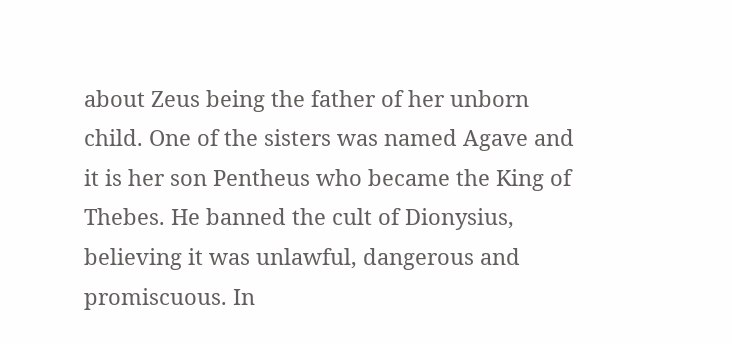about Zeus being the father of her unborn child. One of the sisters was named Agave and it is her son Pentheus who became the King of Thebes. He banned the cult of Dionysius, believing it was unlawful, dangerous and promiscuous. In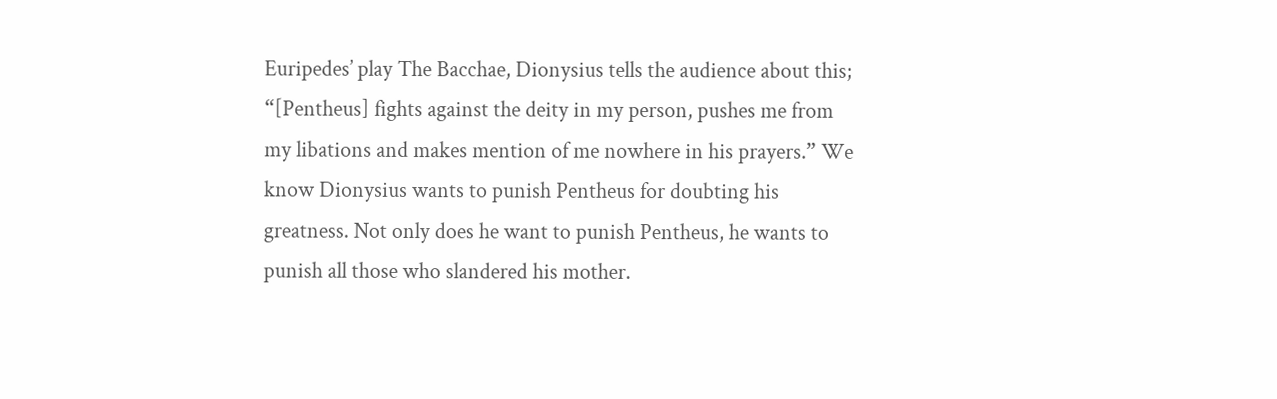Euripedes’ play The Bacchae, Dionysius tells the audience about this; “[Pentheus] fights against the deity in my person, pushes me from my libations and makes mention of me nowhere in his prayers.” We know Dionysius wants to punish Pentheus for doubting his greatness. Not only does he want to punish Pentheus, he wants to punish all those who slandered his mother.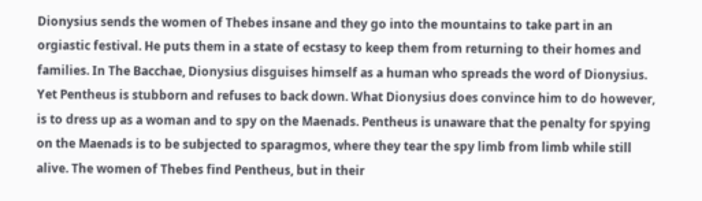Dionysius sends the women of Thebes insane and they go into the mountains to take part in an orgiastic festival. He puts them in a state of ecstasy to keep them from returning to their homes and families. In The Bacchae, Dionysius disguises himself as a human who spreads the word of Dionysius. Yet Pentheus is stubborn and refuses to back down. What Dionysius does convince him to do however, is to dress up as a woman and to spy on the Maenads. Pentheus is unaware that the penalty for spying on the Maenads is to be subjected to sparagmos, where they tear the spy limb from limb while still alive. The women of Thebes find Pentheus, but in their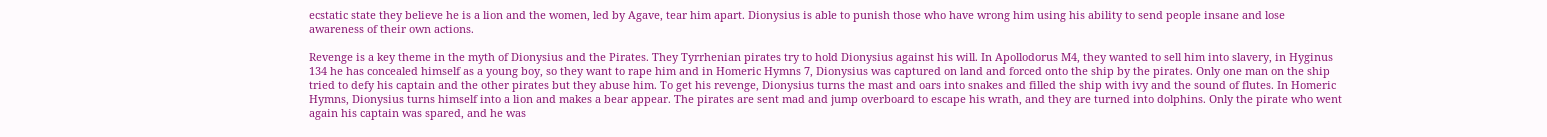ecstatic state they believe he is a lion and the women, led by Agave, tear him apart. Dionysius is able to punish those who have wrong him using his ability to send people insane and lose awareness of their own actions.

Revenge is a key theme in the myth of Dionysius and the Pirates. They Tyrrhenian pirates try to hold Dionysius against his will. In Apollodorus M4, they wanted to sell him into slavery, in Hyginus 134 he has concealed himself as a young boy, so they want to rape him and in Homeric Hymns 7, Dionysius was captured on land and forced onto the ship by the pirates. Only one man on the ship tried to defy his captain and the other pirates but they abuse him. To get his revenge, Dionysius turns the mast and oars into snakes and filled the ship with ivy and the sound of flutes. In Homeric Hymns, Dionysius turns himself into a lion and makes a bear appear. The pirates are sent mad and jump overboard to escape his wrath, and they are turned into dolphins. Only the pirate who went again his captain was spared, and he was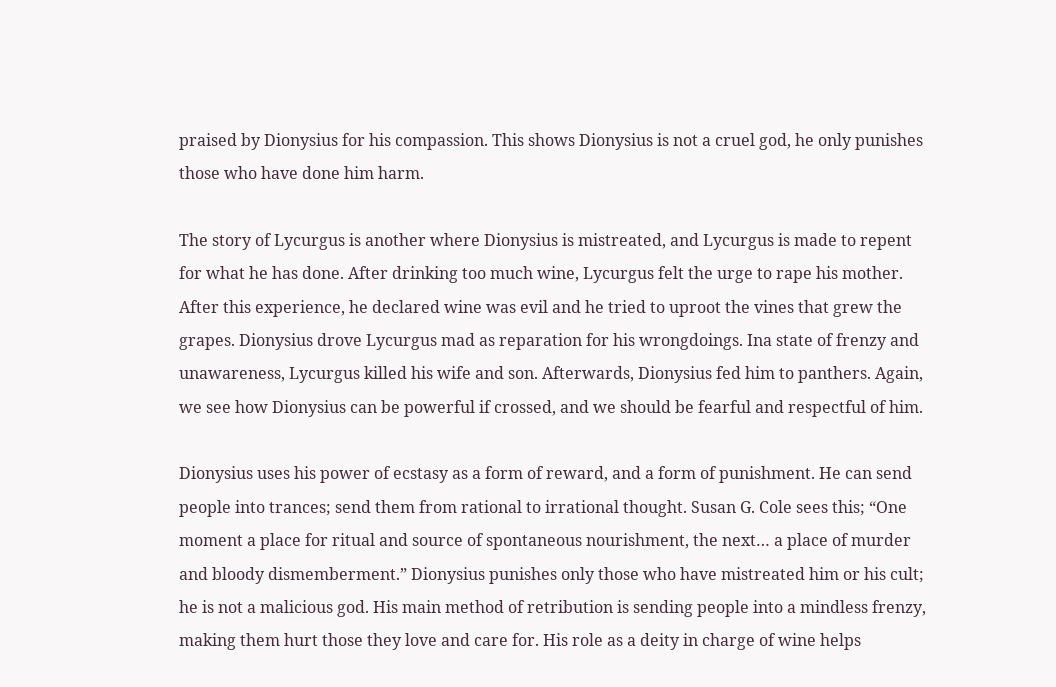praised by Dionysius for his compassion. This shows Dionysius is not a cruel god, he only punishes those who have done him harm.

The story of Lycurgus is another where Dionysius is mistreated, and Lycurgus is made to repent for what he has done. After drinking too much wine, Lycurgus felt the urge to rape his mother. After this experience, he declared wine was evil and he tried to uproot the vines that grew the grapes. Dionysius drove Lycurgus mad as reparation for his wrongdoings. Ina state of frenzy and unawareness, Lycurgus killed his wife and son. Afterwards, Dionysius fed him to panthers. Again, we see how Dionysius can be powerful if crossed, and we should be fearful and respectful of him.

Dionysius uses his power of ecstasy as a form of reward, and a form of punishment. He can send people into trances; send them from rational to irrational thought. Susan G. Cole sees this; “One moment a place for ritual and source of spontaneous nourishment, the next… a place of murder and bloody dismemberment.” Dionysius punishes only those who have mistreated him or his cult; he is not a malicious god. His main method of retribution is sending people into a mindless frenzy, making them hurt those they love and care for. His role as a deity in charge of wine helps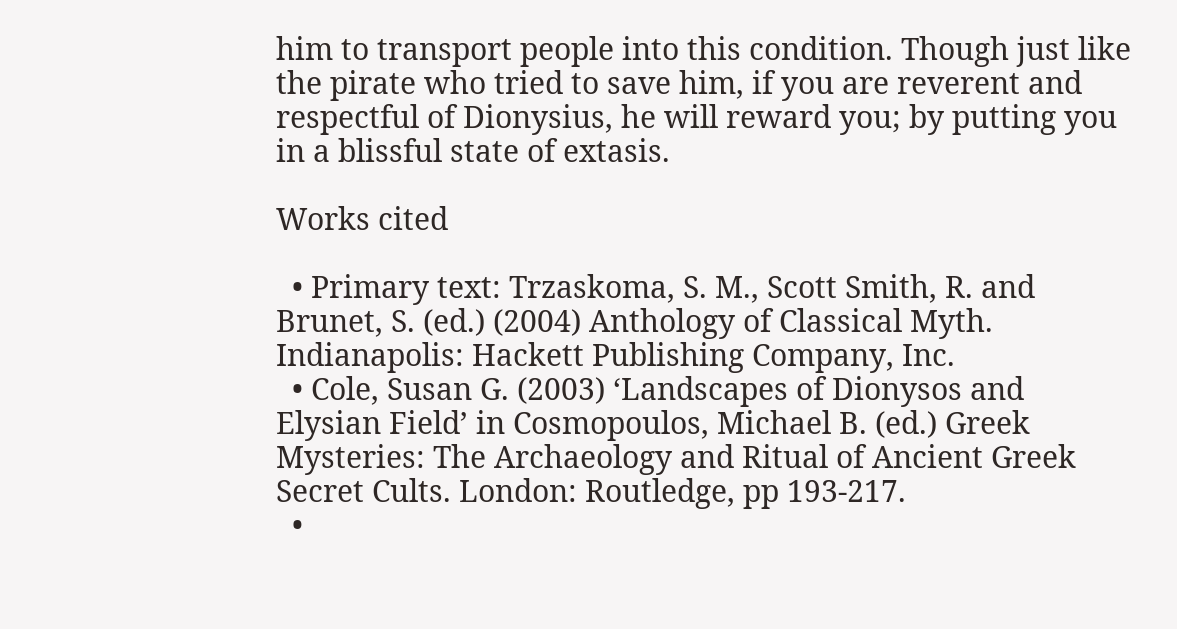him to transport people into this condition. Though just like the pirate who tried to save him, if you are reverent and respectful of Dionysius, he will reward you; by putting you in a blissful state of extasis.

Works cited

  • Primary text: Trzaskoma, S. M., Scott Smith, R. and Brunet, S. (ed.) (2004) Anthology of Classical Myth. Indianapolis: Hackett Publishing Company, Inc.
  • Cole, Susan G. (2003) ‘Landscapes of Dionysos and Elysian Field’ in Cosmopoulos, Michael B. (ed.) Greek Mysteries: The Archaeology and Ritual of Ancient Greek Secret Cults. London: Routledge, pp 193-217.
  •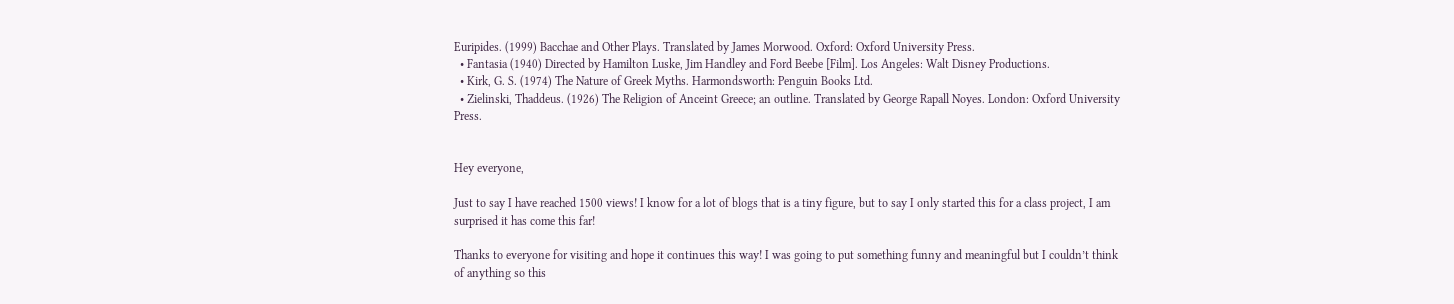Euripides. (1999) Bacchae and Other Plays. Translated by James Morwood. Oxford: Oxford University Press.
  • Fantasia (1940) Directed by Hamilton Luske, Jim Handley and Ford Beebe [Film]. Los Angeles: Walt Disney Productions.
  • Kirk, G. S. (1974) The Nature of Greek Myths. Harmondsworth: Penguin Books Ltd.
  • Zielinski, Thaddeus. (1926) The Religion of Anceint Greece; an outline. Translated by George Rapall Noyes. London: Oxford University Press.


Hey everyone,

Just to say I have reached 1500 views! I know for a lot of blogs that is a tiny figure, but to say I only started this for a class project, I am surprised it has come this far!

Thanks to everyone for visiting and hope it continues this way! I was going to put something funny and meaningful but I couldn’t think of anything so this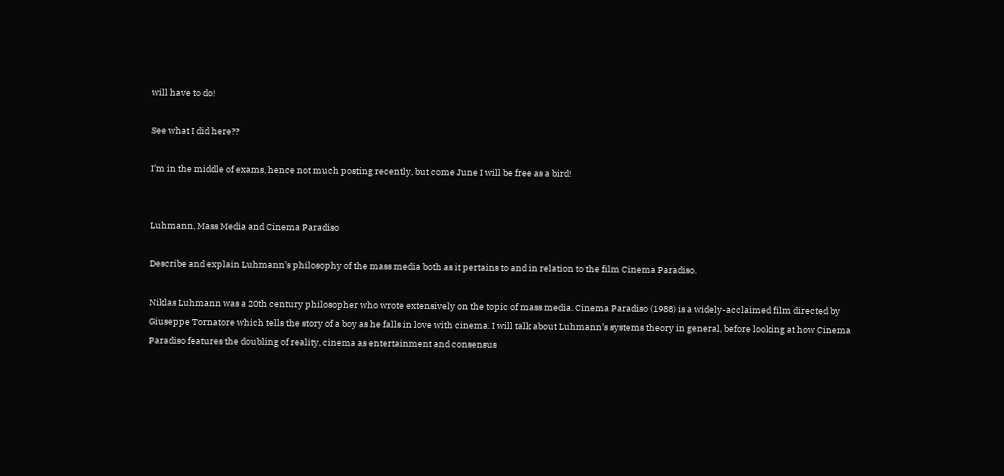will have to do!

See what I did here??

I’m in the middle of exams, hence not much posting recently, but come June I will be free as a bird!


Luhmann, Mass Media and Cinema Paradiso

Describe and explain Luhmann’s philosophy of the mass media both as it pertains to and in relation to the film Cinema Paradiso.

Niklas Luhmann was a 20th century philosopher who wrote extensively on the topic of mass media. Cinema Paradiso (1988) is a widely-acclaimed film directed by Giuseppe Tornatore which tells the story of a boy as he falls in love with cinema. I will talk about Luhmann’s systems theory in general, before looking at how Cinema Paradiso features the doubling of reality, cinema as entertainment and consensus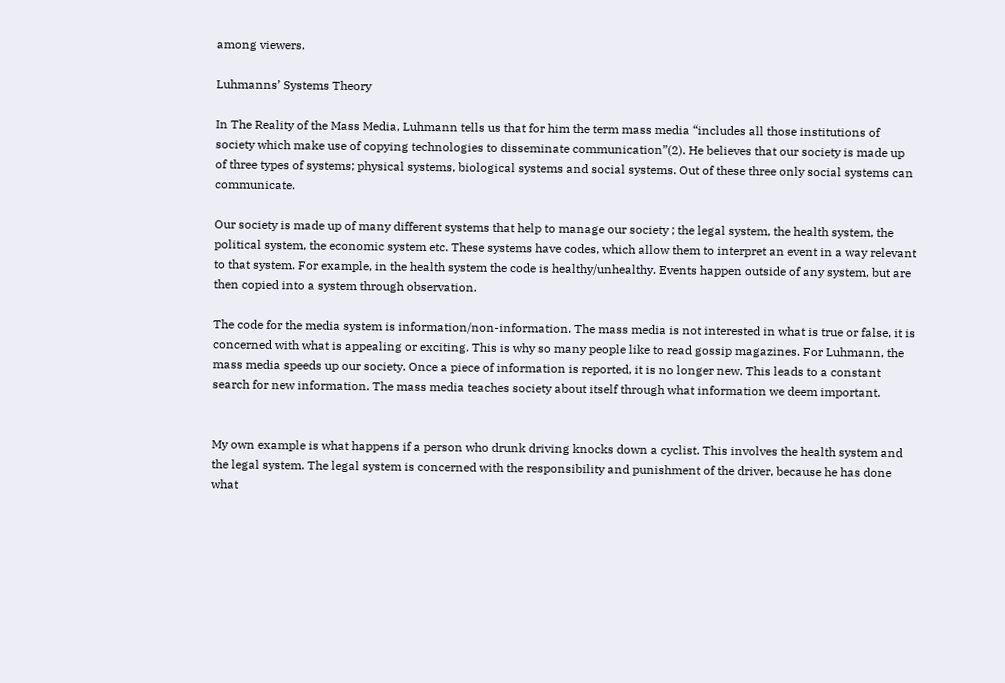among viewers.

Luhmanns’ Systems Theory

In The Reality of the Mass Media, Luhmann tells us that for him the term mass media “includes all those institutions of society which make use of copying technologies to disseminate communication”(2). He believes that our society is made up of three types of systems; physical systems, biological systems and social systems. Out of these three only social systems can communicate.

Our society is made up of many different systems that help to manage our society ; the legal system, the health system, the political system, the economic system etc. These systems have codes, which allow them to interpret an event in a way relevant to that system. For example, in the health system the code is healthy/unhealthy. Events happen outside of any system, but are then copied into a system through observation.

The code for the media system is information/non-information. The mass media is not interested in what is true or false, it is concerned with what is appealing or exciting. This is why so many people like to read gossip magazines. For Luhmann, the mass media speeds up our society. Once a piece of information is reported, it is no longer new. This leads to a constant search for new information. The mass media teaches society about itself through what information we deem important.


My own example is what happens if a person who drunk driving knocks down a cyclist. This involves the health system and the legal system. The legal system is concerned with the responsibility and punishment of the driver, because he has done what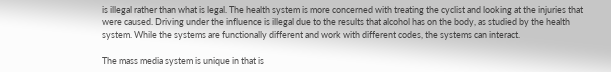is illegal rather than what is legal. The health system is more concerned with treating the cyclist and looking at the injuries that were caused. Driving under the influence is illegal due to the results that alcohol has on the body, as studied by the health system. While the systems are functionally different and work with different codes, the systems can interact.

The mass media system is unique in that is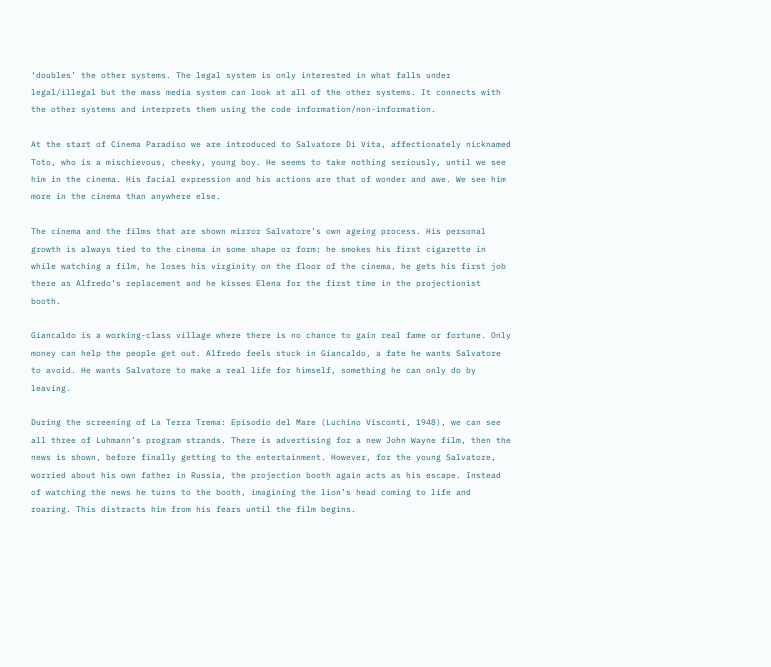‘doubles’ the other systems. The legal system is only interested in what falls under legal/illegal but the mass media system can look at all of the other systems. It connects with the other systems and interprets them using the code information/non-information.

At the start of Cinema Paradiso we are introduced to Salvatore Di Vita, affectionately nicknamed Toto, who is a mischievous, cheeky, young boy. He seems to take nothing seriously, until we see him in the cinema. His facial expression and his actions are that of wonder and awe. We see him more in the cinema than anywhere else.

The cinema and the films that are shown mirror Salvatore’s own ageing process. His personal growth is always tied to the cinema in some shape or form; he smokes his first cigarette in while watching a film, he loses his virginity on the floor of the cinema, he gets his first job there as Alfredo’s replacement and he kisses Elena for the first time in the projectionist booth.

Giancaldo is a working-class village where there is no chance to gain real fame or fortune. Only money can help the people get out. Alfredo feels stuck in Giancaldo, a fate he wants Salvatore to avoid. He wants Salvatore to make a real life for himself, something he can only do by leaving.

During the screening of La Terra Trema: Episodio del Mare (Luchino Visconti, 1948), we can see all three of Luhmann’s program strands. There is advertising for a new John Wayne film, then the news is shown, before finally getting to the entertainment. However, for the young Salvatore, worried about his own father in Russia, the projection booth again acts as his escape. Instead of watching the news he turns to the booth, imagining the lion’s head coming to life and roaring. This distracts him from his fears until the film begins.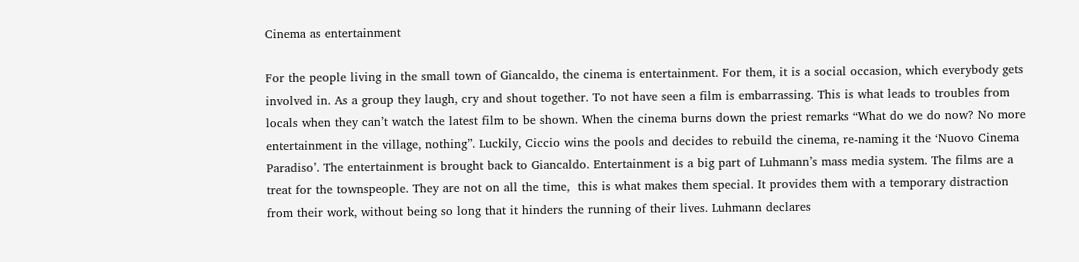Cinema as entertainment

For the people living in the small town of Giancaldo, the cinema is entertainment. For them, it is a social occasion, which everybody gets involved in. As a group they laugh, cry and shout together. To not have seen a film is embarrassing. This is what leads to troubles from locals when they can’t watch the latest film to be shown. When the cinema burns down the priest remarks “What do we do now? No more entertainment in the village, nothing”. Luckily, Ciccio wins the pools and decides to rebuild the cinema, re-naming it the ‘Nuovo Cinema Paradiso’. The entertainment is brought back to Giancaldo. Entertainment is a big part of Luhmann’s mass media system. The films are a treat for the townspeople. They are not on all the time,  this is what makes them special. It provides them with a temporary distraction from their work, without being so long that it hinders the running of their lives. Luhmann declares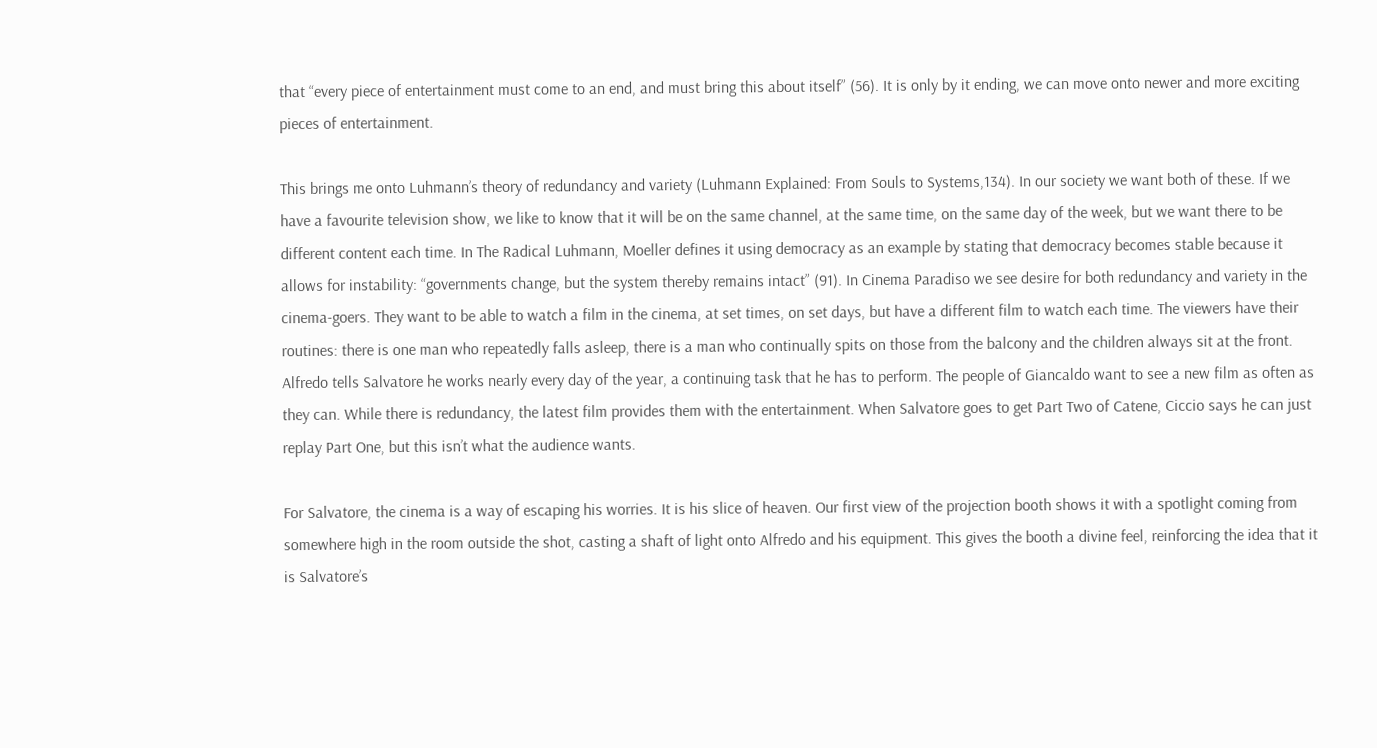that “every piece of entertainment must come to an end, and must bring this about itself” (56). It is only by it ending, we can move onto newer and more exciting pieces of entertainment.

This brings me onto Luhmann’s theory of redundancy and variety (Luhmann Explained: From Souls to Systems,134). In our society we want both of these. If we have a favourite television show, we like to know that it will be on the same channel, at the same time, on the same day of the week, but we want there to be different content each time. In The Radical Luhmann, Moeller defines it using democracy as an example by stating that democracy becomes stable because it allows for instability: “governments change, but the system thereby remains intact” (91). In Cinema Paradiso we see desire for both redundancy and variety in the cinema-goers. They want to be able to watch a film in the cinema, at set times, on set days, but have a different film to watch each time. The viewers have their routines: there is one man who repeatedly falls asleep, there is a man who continually spits on those from the balcony and the children always sit at the front. Alfredo tells Salvatore he works nearly every day of the year, a continuing task that he has to perform. The people of Giancaldo want to see a new film as often as they can. While there is redundancy, the latest film provides them with the entertainment. When Salvatore goes to get Part Two of Catene, Ciccio says he can just replay Part One, but this isn’t what the audience wants.

For Salvatore, the cinema is a way of escaping his worries. It is his slice of heaven. Our first view of the projection booth shows it with a spotlight coming from somewhere high in the room outside the shot, casting a shaft of light onto Alfredo and his equipment. This gives the booth a divine feel, reinforcing the idea that it is Salvatore’s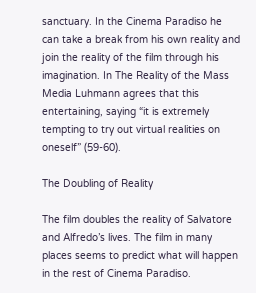sanctuary. In the Cinema Paradiso he can take a break from his own reality and join the reality of the film through his imagination. In The Reality of the Mass Media Luhmann agrees that this entertaining, saying “it is extremely tempting to try out virtual realities on oneself” (59-60).

The Doubling of Reality

The film doubles the reality of Salvatore and Alfredo’s lives. The film in many places seems to predict what will happen in the rest of Cinema Paradiso.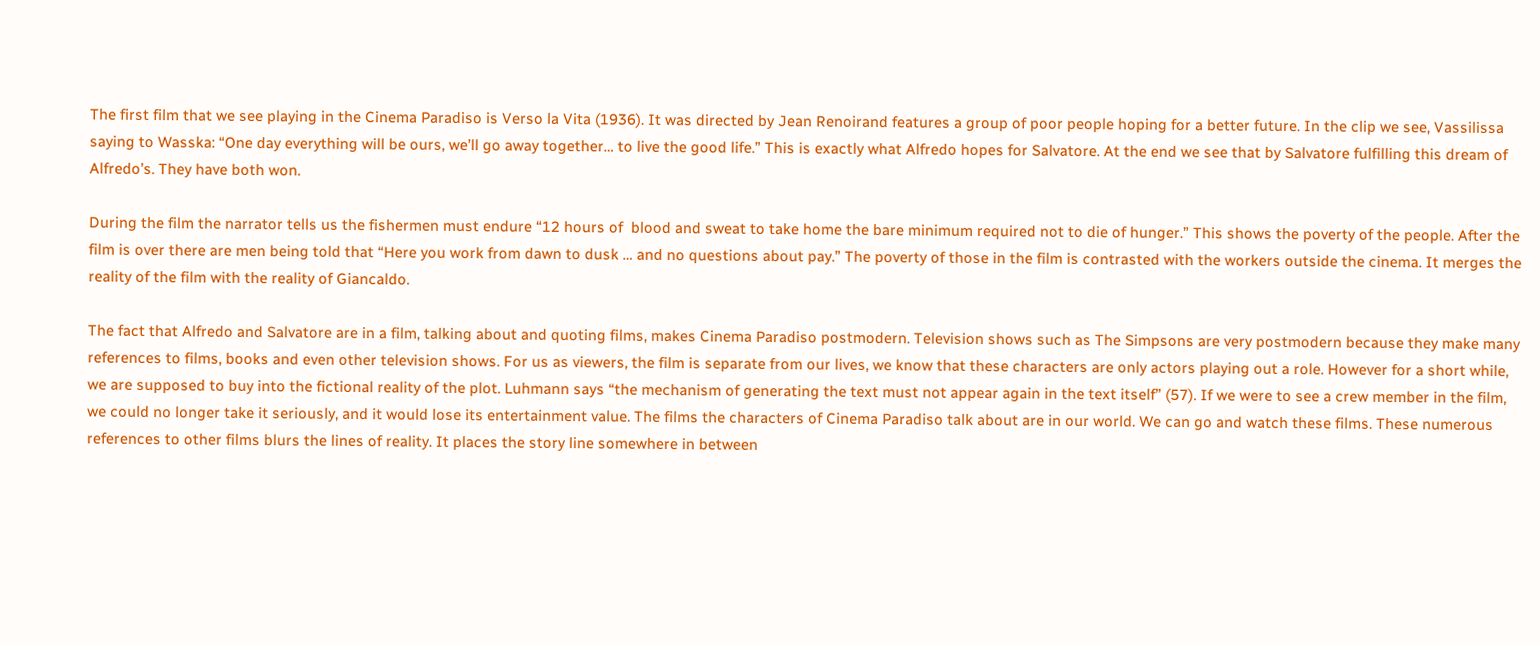The first film that we see playing in the Cinema Paradiso is Verso la Vita (1936). It was directed by Jean Renoirand features a group of poor people hoping for a better future. In the clip we see, Vassilissa saying to Wasska: “One day everything will be ours, we’ll go away together… to live the good life.” This is exactly what Alfredo hopes for Salvatore. At the end we see that by Salvatore fulfilling this dream of Alfredo’s. They have both won.

During the film the narrator tells us the fishermen must endure “12 hours of  blood and sweat to take home the bare minimum required not to die of hunger.” This shows the poverty of the people. After the film is over there are men being told that “Here you work from dawn to dusk … and no questions about pay.” The poverty of those in the film is contrasted with the workers outside the cinema. It merges the reality of the film with the reality of Giancaldo.

The fact that Alfredo and Salvatore are in a film, talking about and quoting films, makes Cinema Paradiso postmodern. Television shows such as The Simpsons are very postmodern because they make many references to films, books and even other television shows. For us as viewers, the film is separate from our lives, we know that these characters are only actors playing out a role. However for a short while, we are supposed to buy into the fictional reality of the plot. Luhmann says “the mechanism of generating the text must not appear again in the text itself” (57). If we were to see a crew member in the film, we could no longer take it seriously, and it would lose its entertainment value. The films the characters of Cinema Paradiso talk about are in our world. We can go and watch these films. These numerous references to other films blurs the lines of reality. It places the story line somewhere in between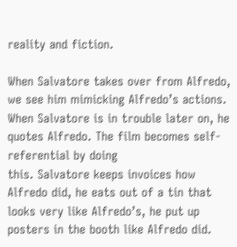reality and fiction.

When Salvatore takes over from Alfredo, we see him mimicking Alfredo’s actions. When Salvatore is in trouble later on, he quotes Alfredo. The film becomes self-referential by doing
this. Salvatore keeps invoices how Alfredo did, he eats out of a tin that looks very like Alfredo’s, he put up posters in the booth like Alfredo did.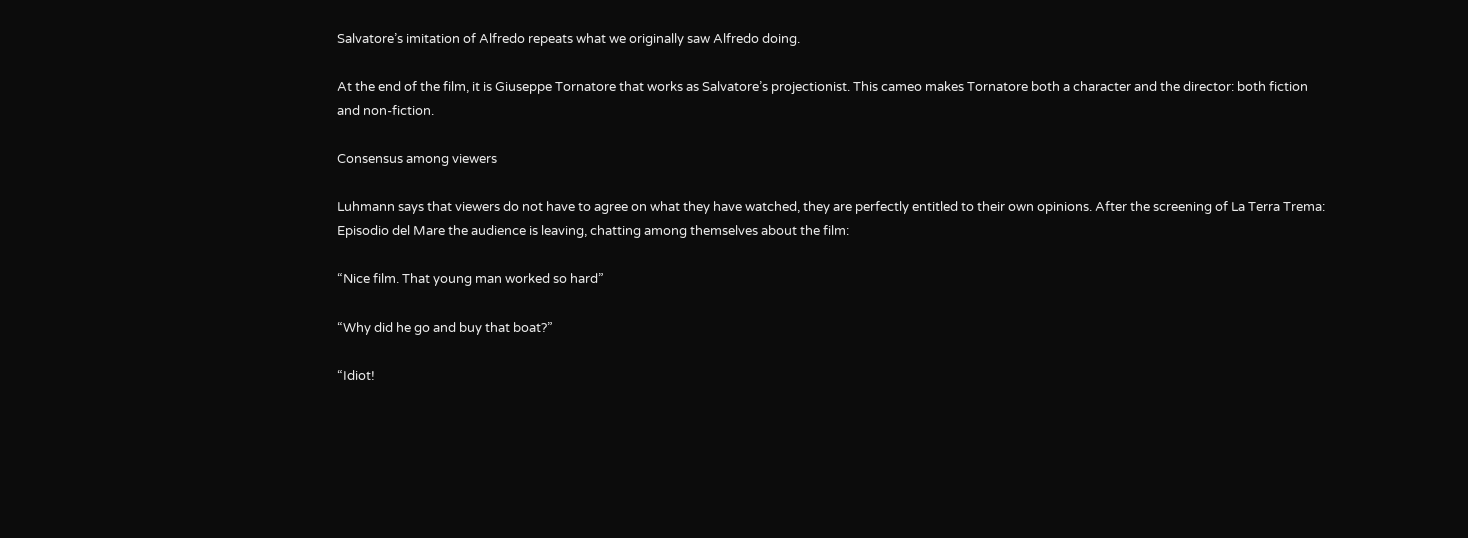Salvatore’s imitation of Alfredo repeats what we originally saw Alfredo doing.

At the end of the film, it is Giuseppe Tornatore that works as Salvatore’s projectionist. This cameo makes Tornatore both a character and the director: both fiction and non-fiction.

Consensus among viewers

Luhmann says that viewers do not have to agree on what they have watched, they are perfectly entitled to their own opinions. After the screening of La Terra Trema: Episodio del Mare the audience is leaving, chatting among themselves about the film:

“Nice film. That young man worked so hard”

“Why did he go and buy that boat?”

“Idiot!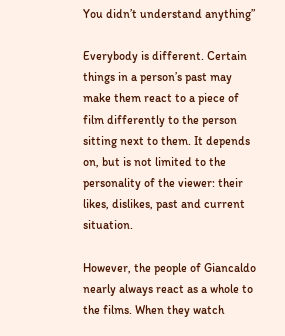You didn’t understand anything”

Everybody is different. Certain things in a person’s past may make them react to a piece of film differently to the person sitting next to them. It depends on, but is not limited to the personality of the viewer: their likes, dislikes, past and current situation.

However, the people of Giancaldo nearly always react as a whole to the films. When they watch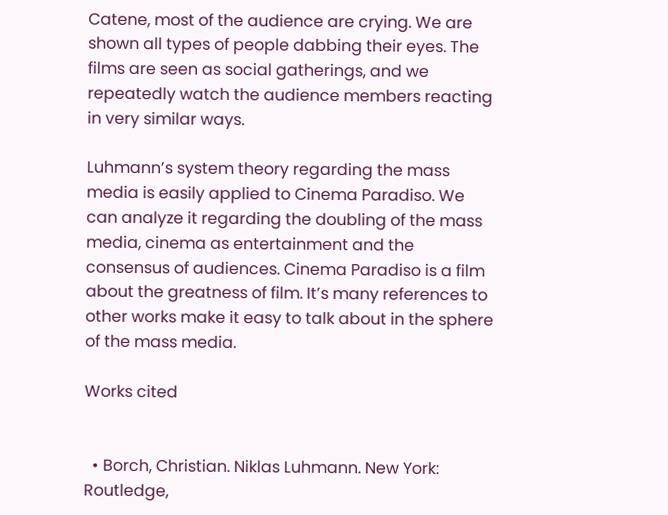Catene, most of the audience are crying. We are shown all types of people dabbing their eyes. The films are seen as social gatherings, and we repeatedly watch the audience members reacting in very similar ways.

Luhmann’s system theory regarding the mass media is easily applied to Cinema Paradiso. We can analyze it regarding the doubling of the mass media, cinema as entertainment and the consensus of audiences. Cinema Paradiso is a film about the greatness of film. It’s many references to other works make it easy to talk about in the sphere of the mass media.

Works cited


  • Borch, Christian. Niklas Luhmann. New York: Routledge,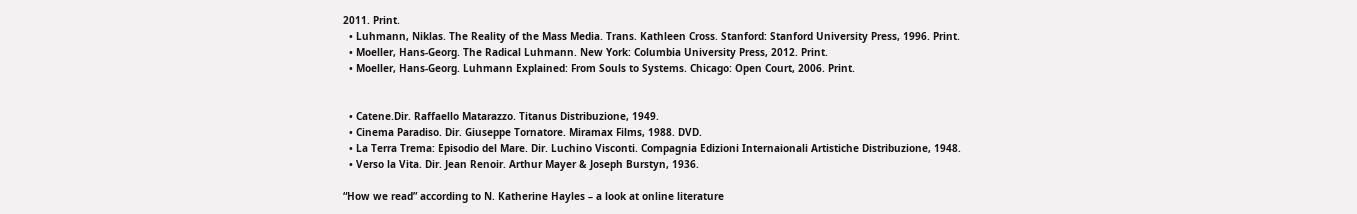2011. Print.
  • Luhmann, Niklas. The Reality of the Mass Media. Trans. Kathleen Cross. Stanford: Stanford University Press, 1996. Print.
  • Moeller, Hans-Georg. The Radical Luhmann. New York: Columbia University Press, 2012. Print.
  • Moeller, Hans-Georg. Luhmann Explained: From Souls to Systems. Chicago: Open Court, 2006. Print.


  • Catene.Dir. Raffaello Matarazzo. Titanus Distribuzione, 1949.
  • Cinema Paradiso. Dir. Giuseppe Tornatore. Miramax Films, 1988. DVD.
  • La Terra Trema: Episodio del Mare. Dir. Luchino Visconti. Compagnia Edizioni Internaionali Artistiche Distribuzione, 1948.
  • Verso la Vita. Dir. Jean Renoir. Arthur Mayer & Joseph Burstyn, 1936.

“How we read” according to N. Katherine Hayles – a look at online literature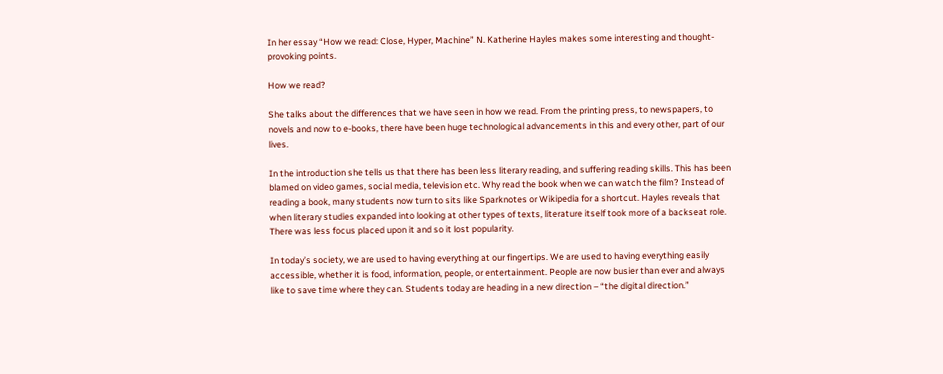In her essay “How we read: Close, Hyper, Machine” N. Katherine Hayles makes some interesting and thought-provoking points.

How we read?

She talks about the differences that we have seen in how we read. From the printing press, to newspapers, to novels and now to e-books, there have been huge technological advancements in this and every other, part of our lives.

In the introduction she tells us that there has been less literary reading, and suffering reading skills. This has been blamed on video games, social media, television etc. Why read the book when we can watch the film? Instead of reading a book, many students now turn to sits like Sparknotes or Wikipedia for a shortcut. Hayles reveals that when literary studies expanded into looking at other types of texts, literature itself took more of a backseat role. There was less focus placed upon it and so it lost popularity.

In today’s society, we are used to having everything at our fingertips. We are used to having everything easily accessible, whether it is food, information, people, or entertainment. People are now busier than ever and always like to save time where they can. Students today are heading in a new direction – “the digital direction.”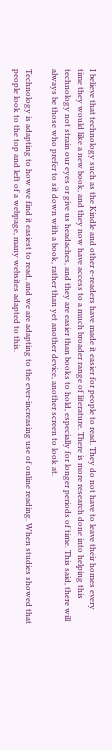I believe that technology such as the Kindle and other e-readers have made it easier for people to read. They do not have to leave their homes every time they would like a new book, and they now have access to a much broader range of literature. There is more research done into helping this technology not strain our eyes or give us headaches, and they are easier than books to hold, especially for longer periods of time. This said, there will always be those who prefer to sit down with a book, rather than yet another device, another screen to look at.

Technology is adapting to how we find it easiest to read, and we are adapting to the ever-increasing use of online reading. When studies showed that people look to the top and left of a webpage, many websites adapted to this.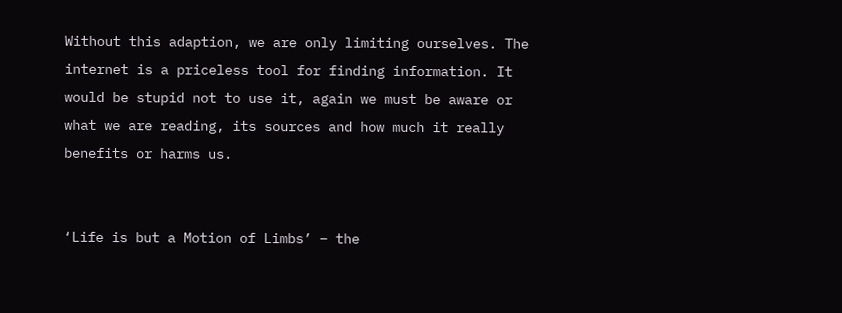Without this adaption, we are only limiting ourselves. The internet is a priceless tool for finding information. It would be stupid not to use it, again we must be aware or what we are reading, its sources and how much it really benefits or harms us.


‘Life is but a Motion of Limbs’ – the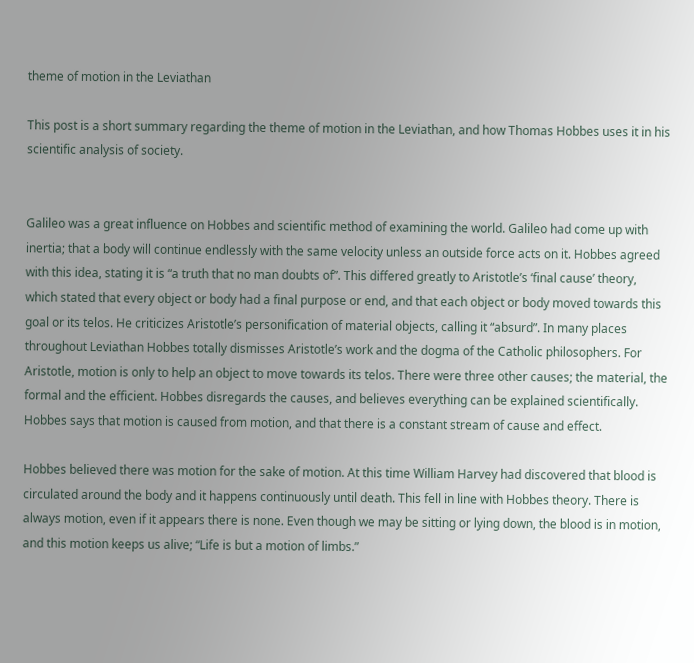theme of motion in the Leviathan

This post is a short summary regarding the theme of motion in the Leviathan, and how Thomas Hobbes uses it in his scientific analysis of society.


Galileo was a great influence on Hobbes and scientific method of examining the world. Galileo had come up with inertia; that a body will continue endlessly with the same velocity unless an outside force acts on it. Hobbes agreed with this idea, stating it is “a truth that no man doubts of”. This differed greatly to Aristotle’s ‘final cause’ theory, which stated that every object or body had a final purpose or end, and that each object or body moved towards this goal or its telos. He criticizes Aristotle’s personification of material objects, calling it “absurd”. In many places throughout Leviathan Hobbes totally dismisses Aristotle’s work and the dogma of the Catholic philosophers. For Aristotle, motion is only to help an object to move towards its telos. There were three other causes; the material, the formal and the efficient. Hobbes disregards the causes, and believes everything can be explained scientifically. Hobbes says that motion is caused from motion, and that there is a constant stream of cause and effect.

Hobbes believed there was motion for the sake of motion. At this time William Harvey had discovered that blood is circulated around the body and it happens continuously until death. This fell in line with Hobbes theory. There is always motion, even if it appears there is none. Even though we may be sitting or lying down, the blood is in motion, and this motion keeps us alive; “Life is but a motion of limbs.”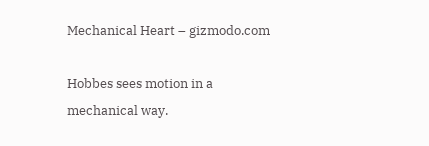Mechanical Heart – gizmodo.com

Hobbes sees motion in a mechanical way.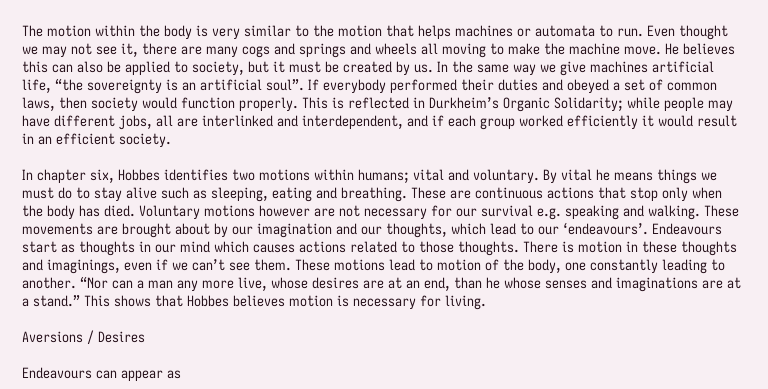The motion within the body is very similar to the motion that helps machines or automata to run. Even thought we may not see it, there are many cogs and springs and wheels all moving to make the machine move. He believes this can also be applied to society, but it must be created by us. In the same way we give machines artificial life, “the sovereignty is an artificial soul”. If everybody performed their duties and obeyed a set of common laws, then society would function properly. This is reflected in Durkheim’s Organic Solidarity; while people may have different jobs, all are interlinked and interdependent, and if each group worked efficiently it would result in an efficient society.

In chapter six, Hobbes identifies two motions within humans; vital and voluntary. By vital he means things we must do to stay alive such as sleeping, eating and breathing. These are continuous actions that stop only when the body has died. Voluntary motions however are not necessary for our survival e.g. speaking and walking. These movements are brought about by our imagination and our thoughts, which lead to our ‘endeavours’. Endeavours start as thoughts in our mind which causes actions related to those thoughts. There is motion in these thoughts and imaginings, even if we can’t see them. These motions lead to motion of the body, one constantly leading to another. “Nor can a man any more live, whose desires are at an end, than he whose senses and imaginations are at a stand.” This shows that Hobbes believes motion is necessary for living.

Aversions / Desires

Endeavours can appear as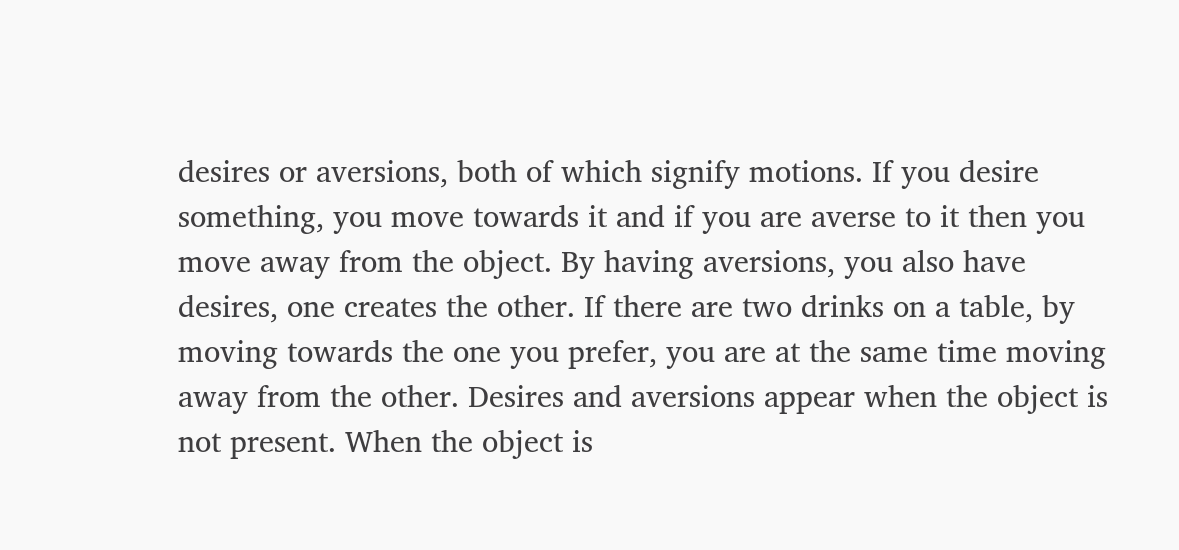desires or aversions, both of which signify motions. If you desire something, you move towards it and if you are averse to it then you move away from the object. By having aversions, you also have desires, one creates the other. If there are two drinks on a table, by moving towards the one you prefer, you are at the same time moving away from the other. Desires and aversions appear when the object is not present. When the object is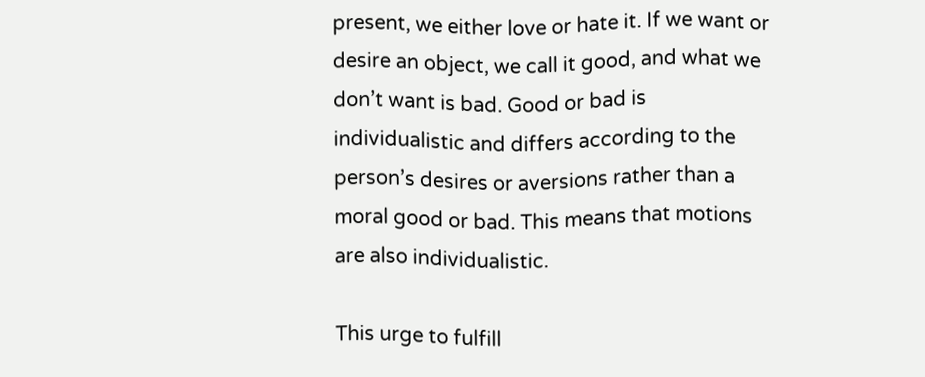present, we either love or hate it. If we want or desire an object, we call it good, and what we don’t want is bad. Good or bad is individualistic and differs according to the person’s desires or aversions rather than a moral good or bad. This means that motions are also individualistic.

This urge to fulfill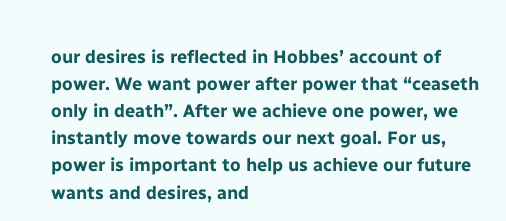our desires is reflected in Hobbes’ account of power. We want power after power that “ceaseth only in death”. After we achieve one power, we instantly move towards our next goal. For us, power is important to help us achieve our future wants and desires, and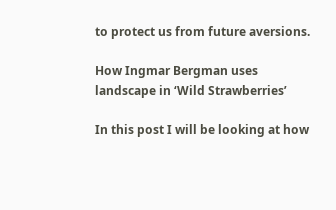to protect us from future aversions.

How Ingmar Bergman uses landscape in ‘Wild Strawberries’

In this post I will be looking at how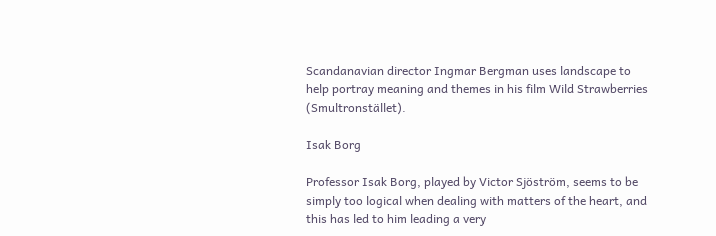Scandanavian director Ingmar Bergman uses landscape to help portray meaning and themes in his film Wild Strawberries (Smultronstället).

Isak Borg

Professor Isak Borg, played by Victor Sjöström, seems to be simply too logical when dealing with matters of the heart, and this has led to him leading a very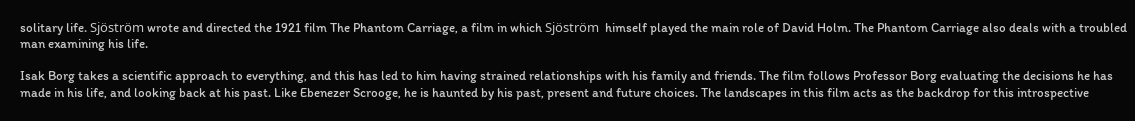solitary life. Sjöström wrote and directed the 1921 film The Phantom Carriage, a film in which Sjöström  himself played the main role of David Holm. The Phantom Carriage also deals with a troubled man examining his life.

Isak Borg takes a scientific approach to everything, and this has led to him having strained relationships with his family and friends. The film follows Professor Borg evaluating the decisions he has made in his life, and looking back at his past. Like Ebenezer Scrooge, he is haunted by his past, present and future choices. The landscapes in this film acts as the backdrop for this introspective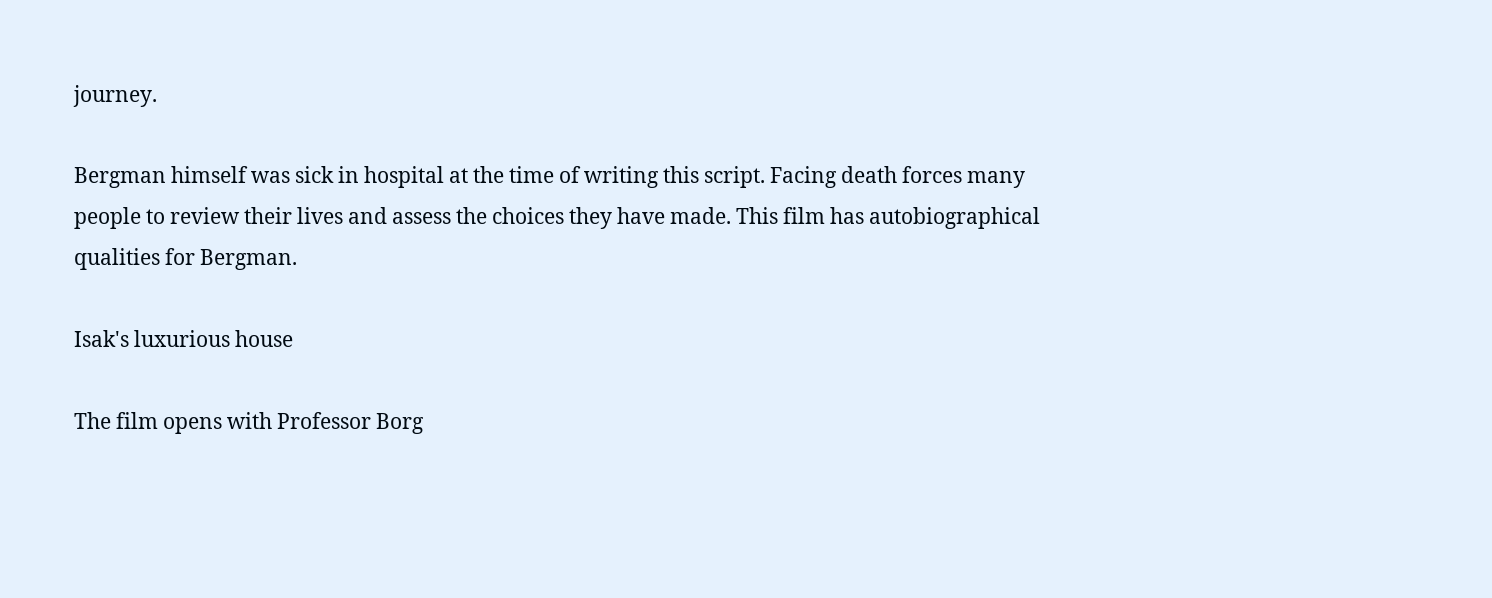journey.

Bergman himself was sick in hospital at the time of writing this script. Facing death forces many people to review their lives and assess the choices they have made. This film has autobiographical qualities for Bergman.

Isak's luxurious house

The film opens with Professor Borg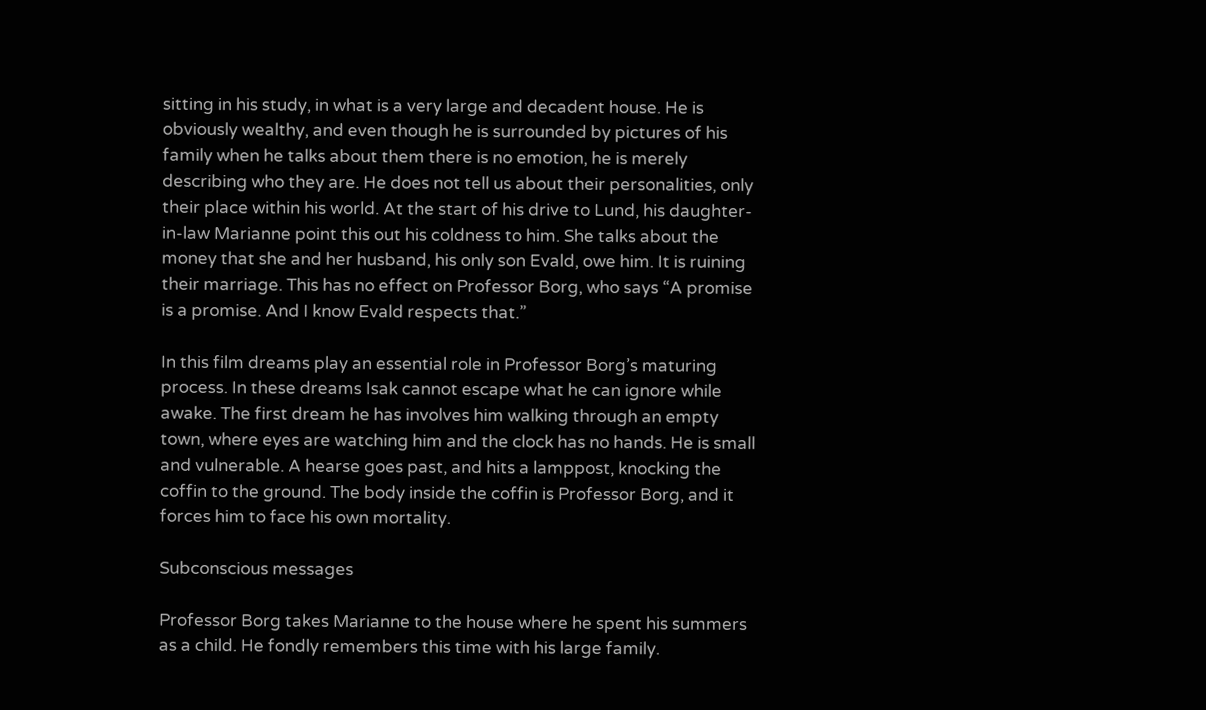sitting in his study, in what is a very large and decadent house. He is obviously wealthy, and even though he is surrounded by pictures of his family when he talks about them there is no emotion, he is merely describing who they are. He does not tell us about their personalities, only their place within his world. At the start of his drive to Lund, his daughter-in-law Marianne point this out his coldness to him. She talks about the money that she and her husband, his only son Evald, owe him. It is ruining their marriage. This has no effect on Professor Borg, who says “A promise is a promise. And I know Evald respects that.”

In this film dreams play an essential role in Professor Borg’s maturing process. In these dreams Isak cannot escape what he can ignore while awake. The first dream he has involves him walking through an empty town, where eyes are watching him and the clock has no hands. He is small and vulnerable. A hearse goes past, and hits a lamppost, knocking the coffin to the ground. The body inside the coffin is Professor Borg, and it forces him to face his own mortality.

Subconscious messages

Professor Borg takes Marianne to the house where he spent his summers as a child. He fondly remembers this time with his large family.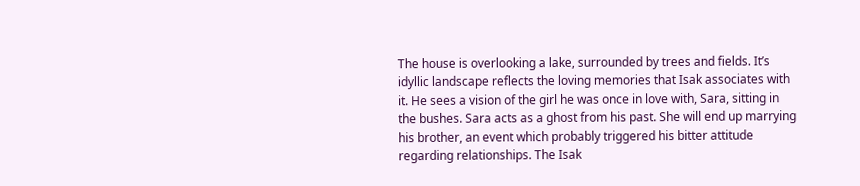The house is overlooking a lake, surrounded by trees and fields. It’s idyllic landscape reflects the loving memories that Isak associates with it. He sees a vision of the girl he was once in love with, Sara, sitting in the bushes. Sara acts as a ghost from his past. She will end up marrying his brother, an event which probably triggered his bitter attitude regarding relationships. The Isak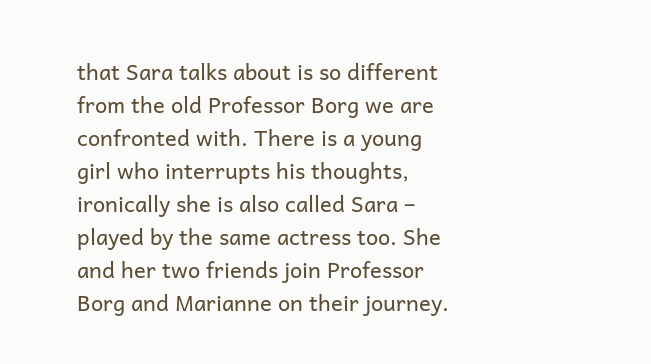that Sara talks about is so different from the old Professor Borg we are confronted with. There is a young girl who interrupts his thoughts, ironically she is also called Sara – played by the same actress too. She and her two friends join Professor Borg and Marianne on their journey.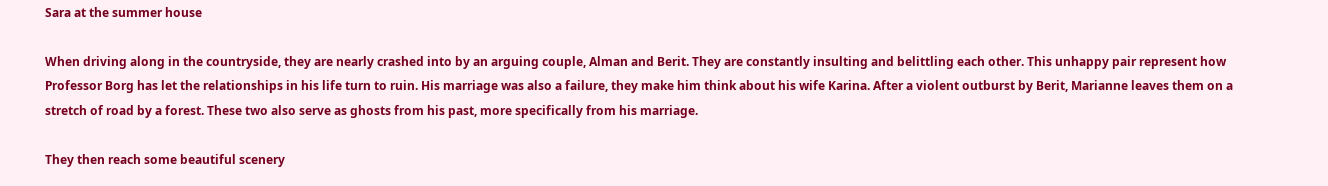Sara at the summer house

When driving along in the countryside, they are nearly crashed into by an arguing couple, Alman and Berit. They are constantly insulting and belittling each other. This unhappy pair represent how Professor Borg has let the relationships in his life turn to ruin. His marriage was also a failure, they make him think about his wife Karina. After a violent outburst by Berit, Marianne leaves them on a stretch of road by a forest. These two also serve as ghosts from his past, more specifically from his marriage.

They then reach some beautiful scenery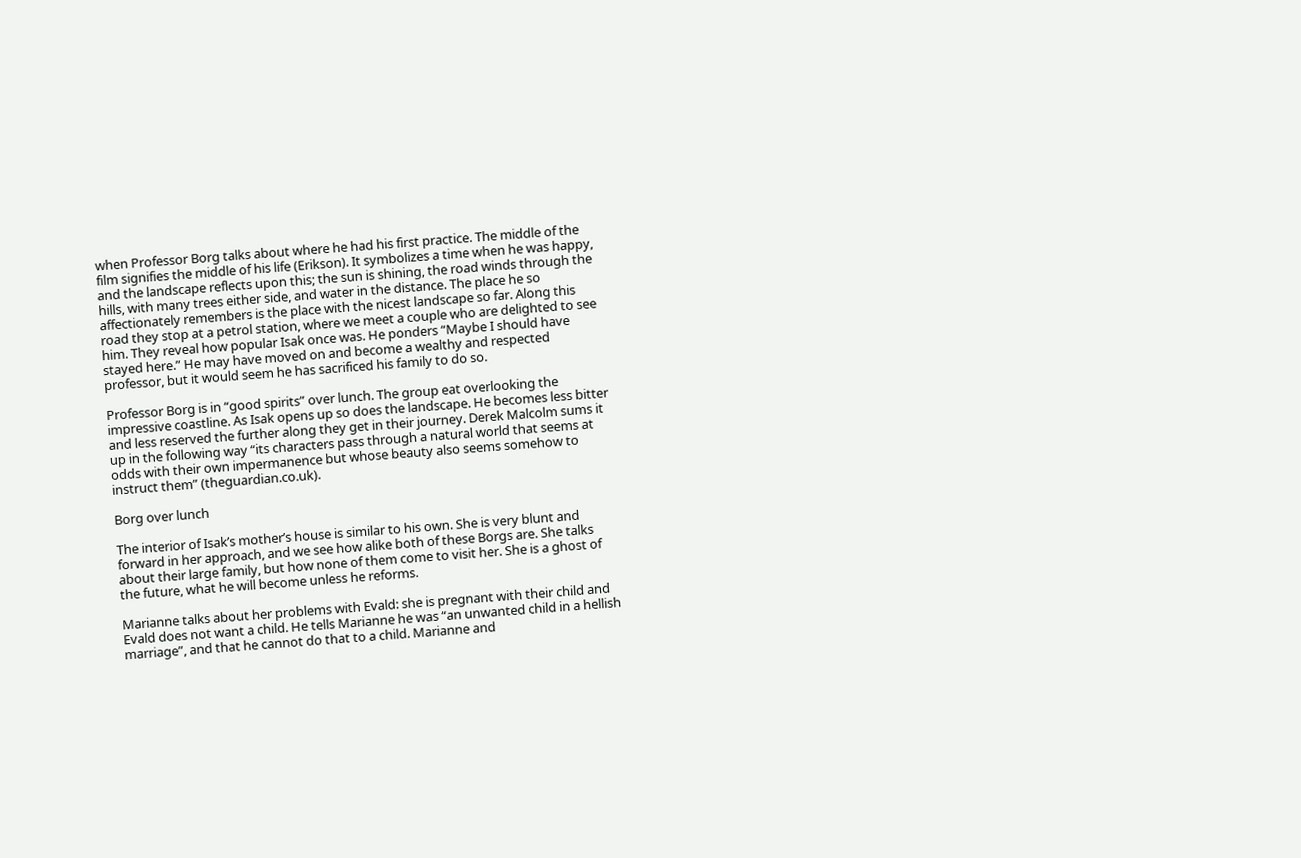when Professor Borg talks about where he had his first practice. The middle of the film signifies the middle of his life (Erikson). It symbolizes a time when he was happy, and the landscape reflects upon this; the sun is shining, the road winds through the hills, with many trees either side, and water in the distance. The place he so affectionately remembers is the place with the nicest landscape so far. Along this road they stop at a petrol station, where we meet a couple who are delighted to see him. They reveal how popular Isak once was. He ponders “Maybe I should have stayed here.” He may have moved on and become a wealthy and respected professor, but it would seem he has sacrificed his family to do so.

Professor Borg is in “good spirits” over lunch. The group eat overlooking the impressive coastline. As Isak opens up so does the landscape. He becomes less bitter and less reserved the further along they get in their journey. Derek Malcolm sums it up in the following way “its characters pass through a natural world that seems at odds with their own impermanence but whose beauty also seems somehow to instruct them” (theguardian.co.uk).

Borg over lunch

The interior of Isak’s mother’s house is similar to his own. She is very blunt and forward in her approach, and we see how alike both of these Borgs are. She talks about their large family, but how none of them come to visit her. She is a ghost of the future, what he will become unless he reforms.

Marianne talks about her problems with Evald: she is pregnant with their child and Evald does not want a child. He tells Marianne he was “an unwanted child in a hellish marriage”, and that he cannot do that to a child. Marianne and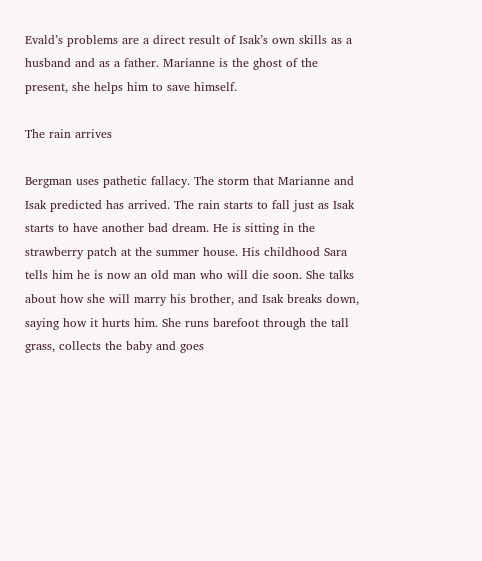Evald’s problems are a direct result of Isak’s own skills as a husband and as a father. Marianne is the ghost of the present, she helps him to save himself.

The rain arrives

Bergman uses pathetic fallacy. The storm that Marianne and Isak predicted has arrived. The rain starts to fall just as Isak starts to have another bad dream. He is sitting in the strawberry patch at the summer house. His childhood Sara tells him he is now an old man who will die soon. She talks about how she will marry his brother, and Isak breaks down, saying how it hurts him. She runs barefoot through the tall grass, collects the baby and goes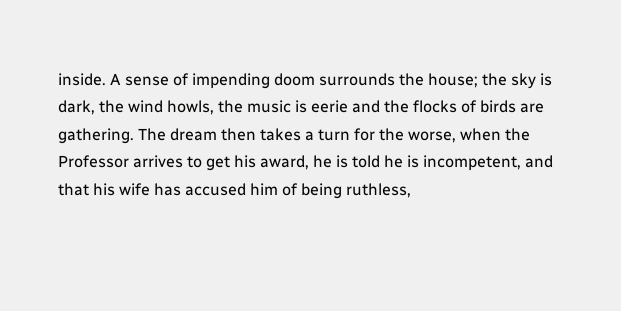inside. A sense of impending doom surrounds the house; the sky is dark, the wind howls, the music is eerie and the flocks of birds are gathering. The dream then takes a turn for the worse, when the Professor arrives to get his award, he is told he is incompetent, and that his wife has accused him of being ruthless,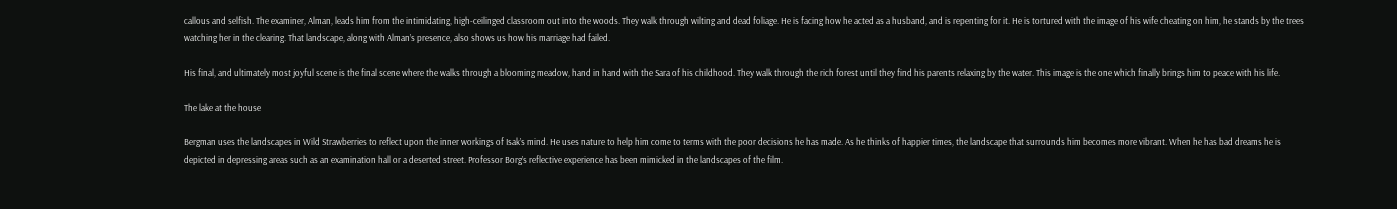callous and selfish. The examiner, Alman, leads him from the intimidating, high-ceilinged classroom out into the woods. They walk through wilting and dead foliage. He is facing how he acted as a husband, and is repenting for it. He is tortured with the image of his wife cheating on him, he stands by the trees watching her in the clearing. That landscape, along with Alman’s presence, also shows us how his marriage had failed.

His final, and ultimately most joyful scene is the final scene where the walks through a blooming meadow, hand in hand with the Sara of his childhood. They walk through the rich forest until they find his parents relaxing by the water. This image is the one which finally brings him to peace with his life.

The lake at the house

Bergman uses the landscapes in Wild Strawberries to reflect upon the inner workings of Isak’s mind. He uses nature to help him come to terms with the poor decisions he has made. As he thinks of happier times, the landscape that surrounds him becomes more vibrant. When he has bad dreams he is depicted in depressing areas such as an examination hall or a deserted street. Professor Borg’s reflective experience has been mimicked in the landscapes of the film.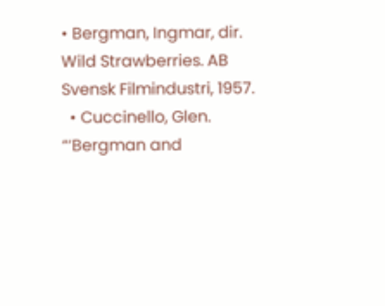• Bergman, Ingmar, dir. Wild Strawberries. AB Svensk Filmindustri, 1957.
  • Cuccinello, Glen. “‘Bergman and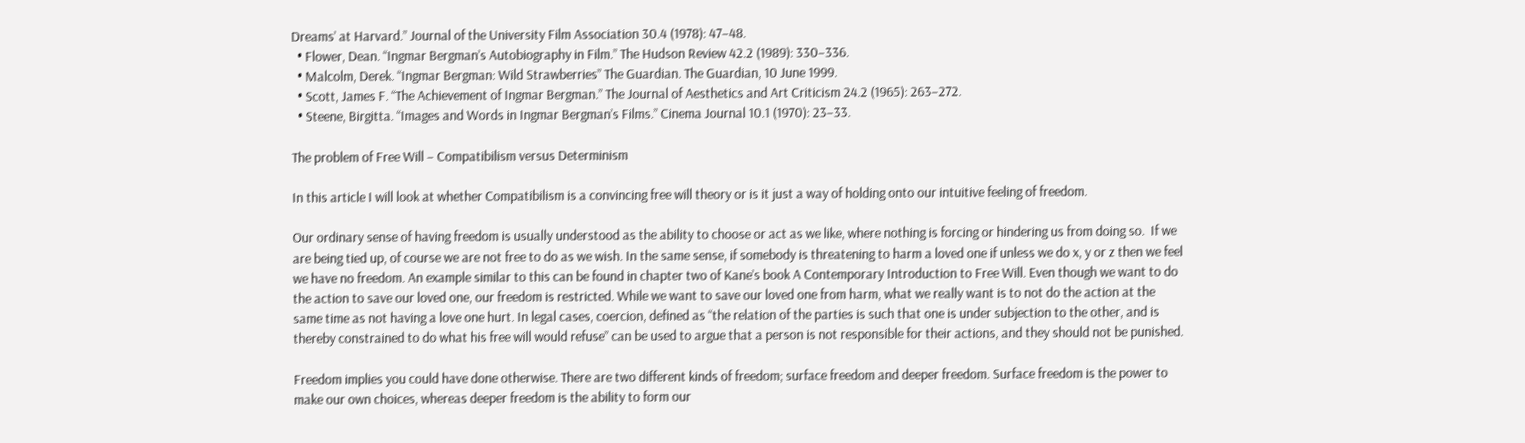Dreams’ at Harvard.” Journal of the University Film Association 30.4 (1978): 47–48.
  • Flower, Dean. “Ingmar Bergman’s Autobiography in Film.” The Hudson Review 42.2 (1989): 330–336.
  • Malcolm, Derek. “Ingmar Bergman: Wild Strawberries” The Guardian. The Guardian, 10 June 1999.
  • Scott, James F. “The Achievement of Ingmar Bergman.” The Journal of Aesthetics and Art Criticism 24.2 (1965): 263–272.
  • Steene, Birgitta. “Images and Words in Ingmar Bergman’s Films.” Cinema Journal 10.1 (1970): 23–33.

The problem of Free Will – Compatibilism versus Determinism

In this article I will look at whether Compatibilism is a convincing free will theory or is it just a way of holding onto our intuitive feeling of freedom.

Our ordinary sense of having freedom is usually understood as the ability to choose or act as we like, where nothing is forcing or hindering us from doing so.  If we are being tied up, of course we are not free to do as we wish. In the same sense, if somebody is threatening to harm a loved one if unless we do x, y or z then we feel we have no freedom. An example similar to this can be found in chapter two of Kane’s book A Contemporary Introduction to Free Will. Even though we want to do the action to save our loved one, our freedom is restricted. While we want to save our loved one from harm, what we really want is to not do the action at the same time as not having a love one hurt. In legal cases, coercion, defined as “the relation of the parties is such that one is under subjection to the other, and is thereby constrained to do what his free will would refuse” can be used to argue that a person is not responsible for their actions, and they should not be punished.

Freedom implies you could have done otherwise. There are two different kinds of freedom; surface freedom and deeper freedom. Surface freedom is the power to make our own choices, whereas deeper freedom is the ability to form our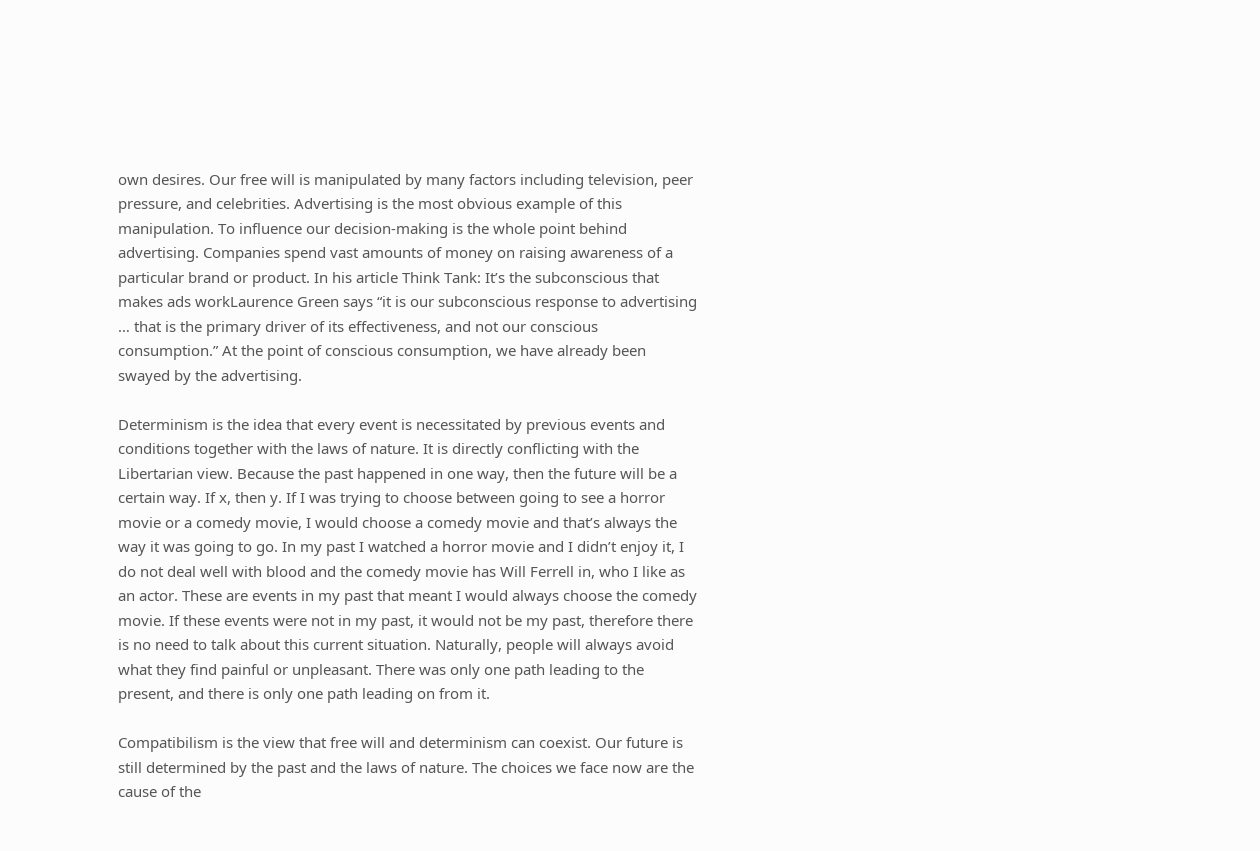own desires. Our free will is manipulated by many factors including television, peer pressure, and celebrities. Advertising is the most obvious example of this manipulation. To influence our decision-making is the whole point behind advertising. Companies spend vast amounts of money on raising awareness of a particular brand or product. In his article Think Tank: It’s the subconscious that makes ads workLaurence Green says “it is our subconscious response to advertising … that is the primary driver of its effectiveness, and not our conscious consumption.” At the point of conscious consumption, we have already been swayed by the advertising.

Determinism is the idea that every event is necessitated by previous events and conditions together with the laws of nature. It is directly conflicting with the Libertarian view. Because the past happened in one way, then the future will be a certain way. If x, then y. If I was trying to choose between going to see a horror movie or a comedy movie, I would choose a comedy movie and that’s always the way it was going to go. In my past I watched a horror movie and I didn’t enjoy it, I do not deal well with blood and the comedy movie has Will Ferrell in, who I like as an actor. These are events in my past that meant I would always choose the comedy movie. If these events were not in my past, it would not be my past, therefore there is no need to talk about this current situation. Naturally, people will always avoid what they find painful or unpleasant. There was only one path leading to the present, and there is only one path leading on from it.

Compatibilism is the view that free will and determinism can coexist. Our future is still determined by the past and the laws of nature. The choices we face now are the cause of the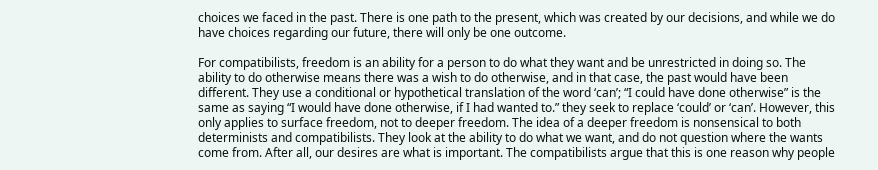choices we faced in the past. There is one path to the present, which was created by our decisions, and while we do have choices regarding our future, there will only be one outcome.

For compatibilists, freedom is an ability for a person to do what they want and be unrestricted in doing so. The ability to do otherwise means there was a wish to do otherwise, and in that case, the past would have been different. They use a conditional or hypothetical translation of the word ‘can’; “I could have done otherwise” is the same as saying “I would have done otherwise, if I had wanted to.” they seek to replace ‘could’ or ‘can’. However, this only applies to surface freedom, not to deeper freedom. The idea of a deeper freedom is nonsensical to both determinists and compatibilists. They look at the ability to do what we want, and do not question where the wants come from. After all, our desires are what is important. The compatibilists argue that this is one reason why people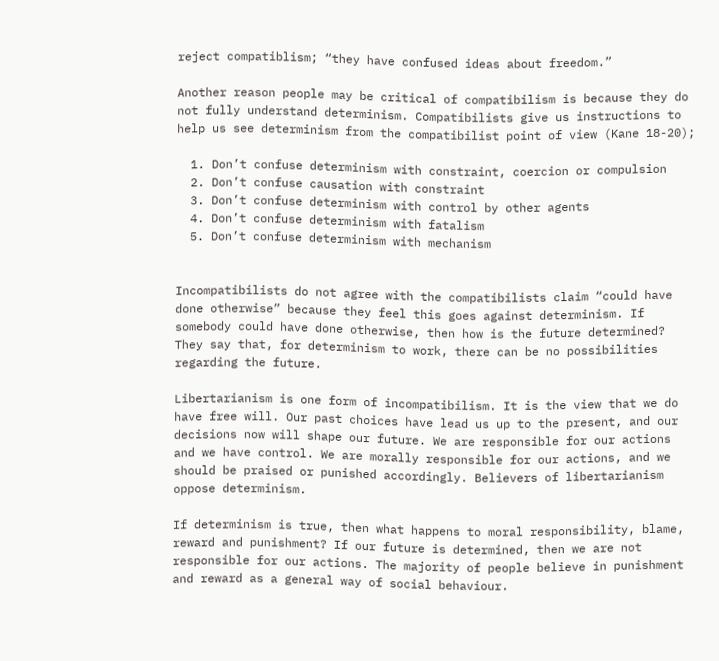reject compatiblism; “they have confused ideas about freedom.”

Another reason people may be critical of compatibilism is because they do not fully understand determinism. Compatibilists give us instructions to help us see determinism from the compatibilist point of view (Kane 18-20);

  1. Don’t confuse determinism with constraint, coercion or compulsion
  2. Don’t confuse causation with constraint
  3. Don’t confuse determinism with control by other agents
  4. Don’t confuse determinism with fatalism
  5. Don’t confuse determinism with mechanism


Incompatibilists do not agree with the compatibilists claim “could have done otherwise” because they feel this goes against determinism. If somebody could have done otherwise, then how is the future determined? They say that, for determinism to work, there can be no possibilities regarding the future.

Libertarianism is one form of incompatibilism. It is the view that we do have free will. Our past choices have lead us up to the present, and our decisions now will shape our future. We are responsible for our actions and we have control. We are morally responsible for our actions, and we should be praised or punished accordingly. Believers of libertarianism oppose determinism.

If determinism is true, then what happens to moral responsibility, blame, reward and punishment? If our future is determined, then we are not responsible for our actions. The majority of people believe in punishment and reward as a general way of social behaviour.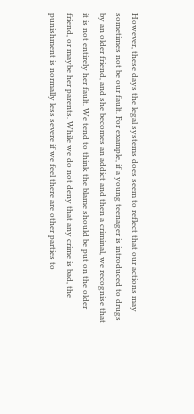However, these days the legal systems does seem to reflect that our actions may sometimes not be our fault. For example, if a young teenager is introduced to drugs by an older friend, and she becomes an addict and then a criminal, we recognise that it is not entirely her fault. We tend to think the blame should be put on the older friend, or maybe her parents. While we do not deny that any crime is bad, the punishment is normally less severe if we feel there are other parties to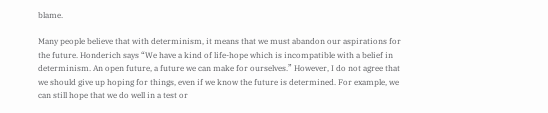blame.

Many people believe that with determinism, it means that we must abandon our aspirations for the future. Honderich says “We have a kind of life-hope which is incompatible with a belief in determinism. An open future, a future we can make for ourselves.” However, I do not agree that we should give up hoping for things, even if we know the future is determined. For example, we can still hope that we do well in a test or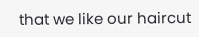that we like our haircut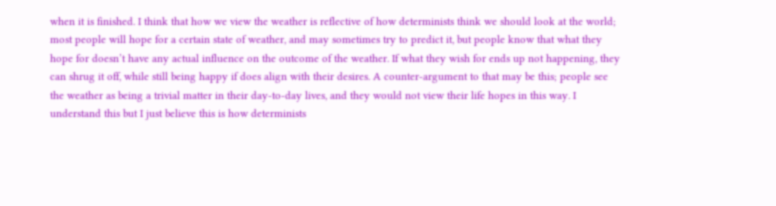when it is finished. I think that how we view the weather is reflective of how determinists think we should look at the world; most people will hope for a certain state of weather, and may sometimes try to predict it, but people know that what they hope for doesn’t have any actual influence on the outcome of the weather. If what they wish for ends up not happening, they can shrug it off, while still being happy if does align with their desires. A counter-argument to that may be this; people see the weather as being a trivial matter in their day-to-day lives, and they would not view their life hopes in this way. I understand this but I just believe this is how determinists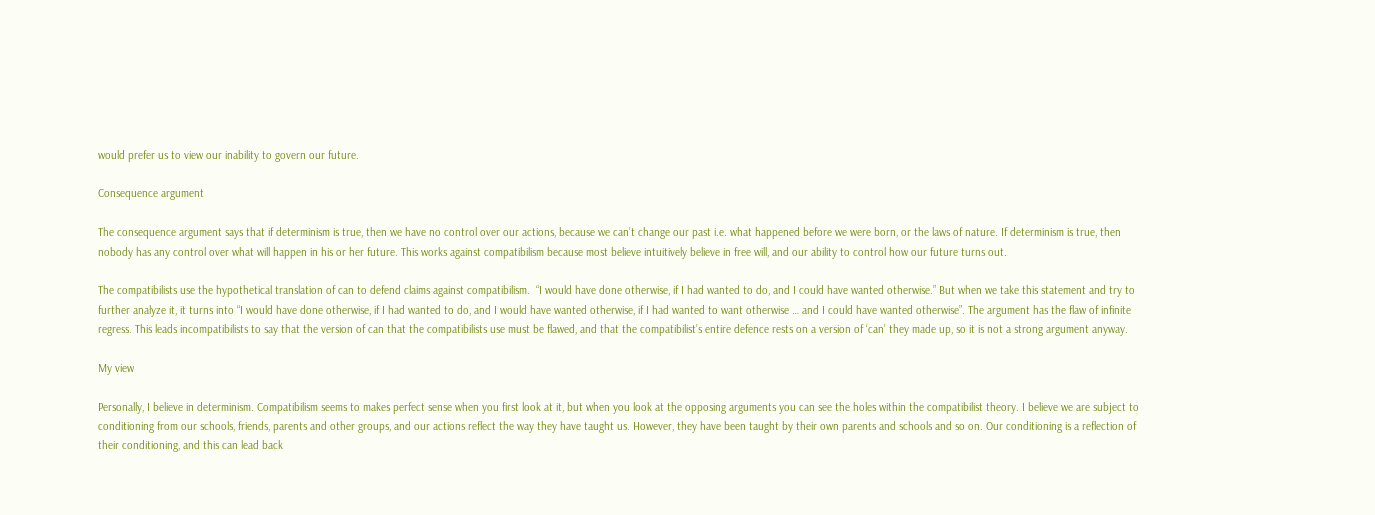would prefer us to view our inability to govern our future.

Consequence argument

The consequence argument says that if determinism is true, then we have no control over our actions, because we can’t change our past i.e. what happened before we were born, or the laws of nature. If determinism is true, then nobody has any control over what will happen in his or her future. This works against compatibilism because most believe intuitively believe in free will, and our ability to control how our future turns out.

The compatibilists use the hypothetical translation of can to defend claims against compatibilism.  “I would have done otherwise, if I had wanted to do, and I could have wanted otherwise.” But when we take this statement and try to further analyze it, it turns into “I would have done otherwise, if I had wanted to do, and I would have wanted otherwise, if I had wanted to want otherwise … and I could have wanted otherwise”. The argument has the flaw of infinite regress. This leads incompatibilists to say that the version of can that the compatibilists use must be flawed, and that the compatibilist’s entire defence rests on a version of ‘can’ they made up, so it is not a strong argument anyway.

My view

Personally, I believe in determinism. Compatibilism seems to makes perfect sense when you first look at it, but when you look at the opposing arguments you can see the holes within the compatibilist theory. I believe we are subject to conditioning from our schools, friends, parents and other groups, and our actions reflect the way they have taught us. However, they have been taught by their own parents and schools and so on. Our conditioning is a reflection of their conditioning, and this can lead back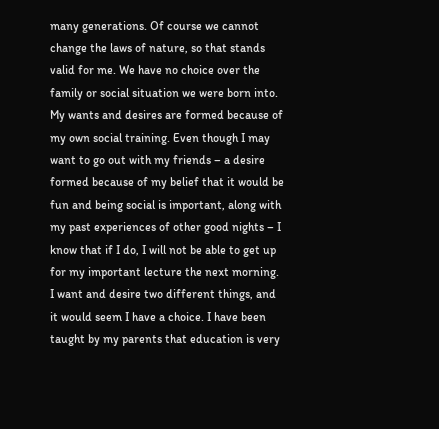many generations. Of course we cannot change the laws of nature, so that stands valid for me. We have no choice over the family or social situation we were born into. My wants and desires are formed because of my own social training. Even though I may want to go out with my friends – a desire formed because of my belief that it would be fun and being social is important, along with my past experiences of other good nights – I know that if I do, I will not be able to get up for my important lecture the next morning. I want and desire two different things, and it would seem I have a choice. I have been taught by my parents that education is very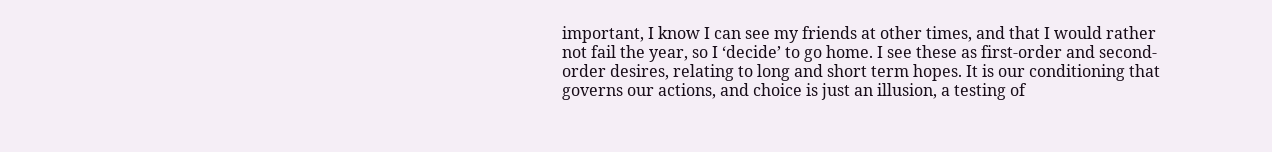important, I know I can see my friends at other times, and that I would rather not fail the year, so I ‘decide’ to go home. I see these as first-order and second-order desires, relating to long and short term hopes. It is our conditioning that governs our actions, and choice is just an illusion, a testing of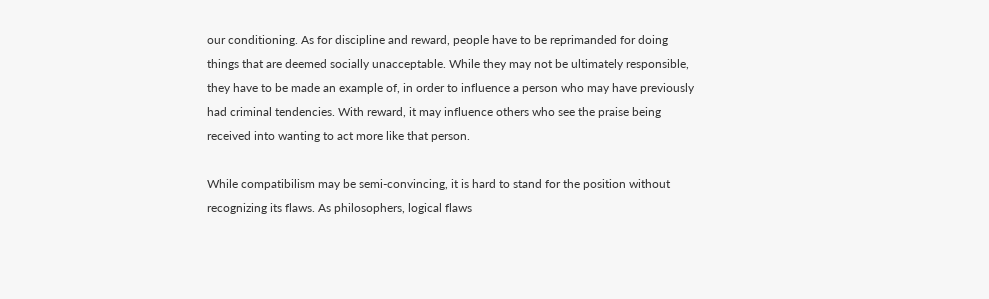our conditioning. As for discipline and reward, people have to be reprimanded for doing things that are deemed socially unacceptable. While they may not be ultimately responsible, they have to be made an example of, in order to influence a person who may have previously had criminal tendencies. With reward, it may influence others who see the praise being received into wanting to act more like that person.

While compatibilism may be semi-convincing, it is hard to stand for the position without recognizing its flaws. As philosophers, logical flaws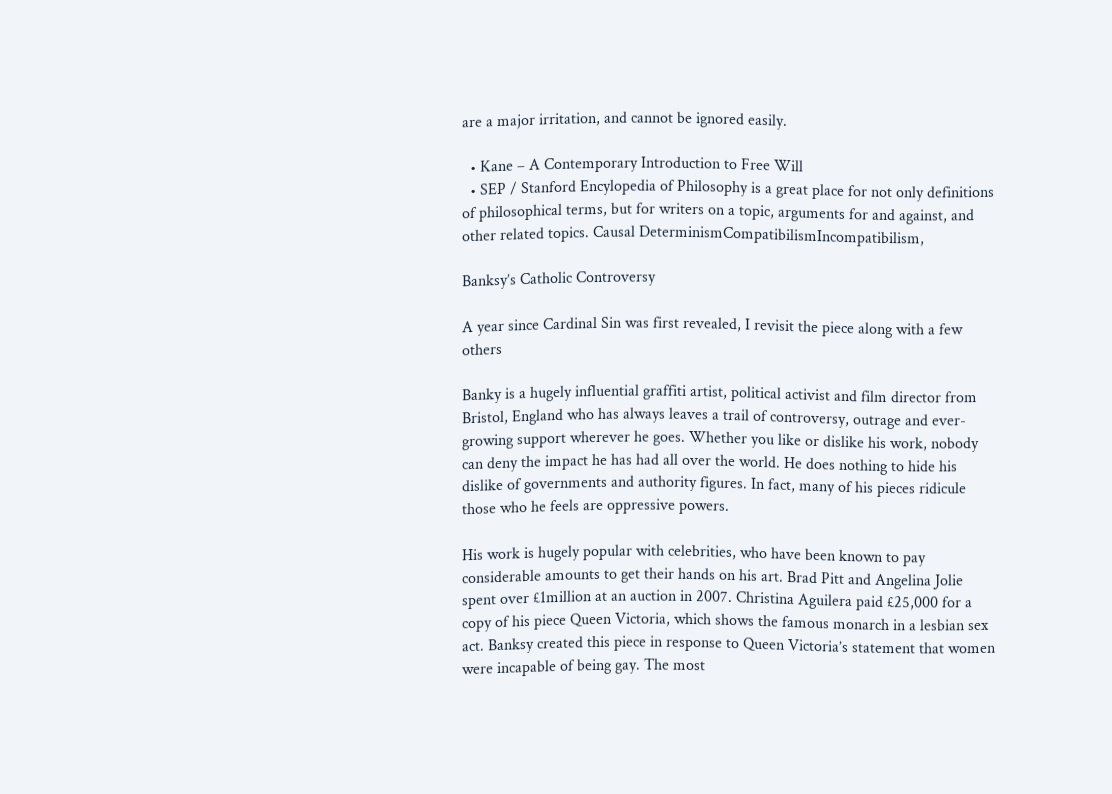are a major irritation, and cannot be ignored easily.

  • Kane – A Contemporary Introduction to Free Will
  • SEP / Stanford Encylopedia of Philosophy is a great place for not only definitions of philosophical terms, but for writers on a topic, arguments for and against, and other related topics. Causal DeterminismCompatibilismIncompatibilism,

Banksy’s Catholic Controversy

A year since Cardinal Sin was first revealed, I revisit the piece along with a few others

Banky is a hugely influential graffiti artist, political activist and film director from Bristol, England who has always leaves a trail of controversy, outrage and ever-growing support wherever he goes. Whether you like or dislike his work, nobody can deny the impact he has had all over the world. He does nothing to hide his dislike of governments and authority figures. In fact, many of his pieces ridicule those who he feels are oppressive powers.

His work is hugely popular with celebrities, who have been known to pay considerable amounts to get their hands on his art. Brad Pitt and Angelina Jolie spent over £1million at an auction in 2007. Christina Aguilera paid £25,000 for a copy of his piece Queen Victoria, which shows the famous monarch in a lesbian sex act. Banksy created this piece in response to Queen Victoria’s statement that women were incapable of being gay. The most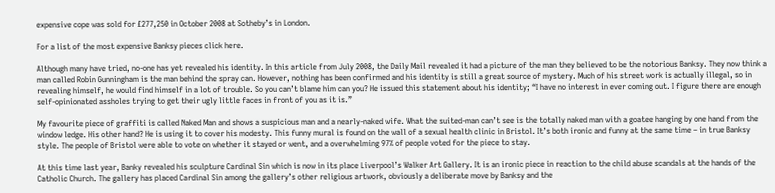expensive cope was sold for £277,250 in October 2008 at Sotheby’s in London.

For a list of the most expensive Banksy pieces click here.

Although many have tried, no-one has yet revealed his identity. In this article from July 2008, the Daily Mail revealed it had a picture of the man they believed to be the notorious Banksy. They now think a man called Robin Gunningham is the man behind the spray can. However, nothing has been confirmed and his identity is still a great source of mystery. Much of his street work is actually illegal, so in
revealing himself, he would find himself in a lot of trouble. So you can’t blame him can you? He issued this statement about his identity; “I have no interest in ever coming out. I figure there are enough self-opinionated assholes trying to get their ugly little faces in front of you as it is.”

My favourite piece of graffiti is called Naked Man and shows a suspicious man and a nearly-naked wife. What the suited-man can’t see is the totally naked man with a goatee hanging by one hand from the window ledge. His other hand? He is using it to cover his modesty. This funny mural is found on the wall of a sexual health clinic in Bristol. It’s both ironic and funny at the same time – in true Banksy style. The people of Bristol were able to vote on whether it stayed or went, and a overwhelming 97% of people voted for the piece to stay.

At this time last year, Banky revealed his sculpture Cardinal Sin which is now in its place Liverpool’s Walker Art Gallery. It is an ironic piece in reaction to the child abuse scandals at the hands of the Catholic Church. The gallery has placed Cardinal Sin among the gallery’s other religious artwork, obviously a deliberate move by Banksy and the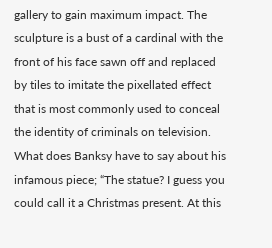gallery to gain maximum impact. The sculpture is a bust of a cardinal with the front of his face sawn off and replaced by tiles to imitate the pixellated effect that is most commonly used to conceal the identity of criminals on television. What does Banksy have to say about his infamous piece; “The statue? I guess you could call it a Christmas present. At this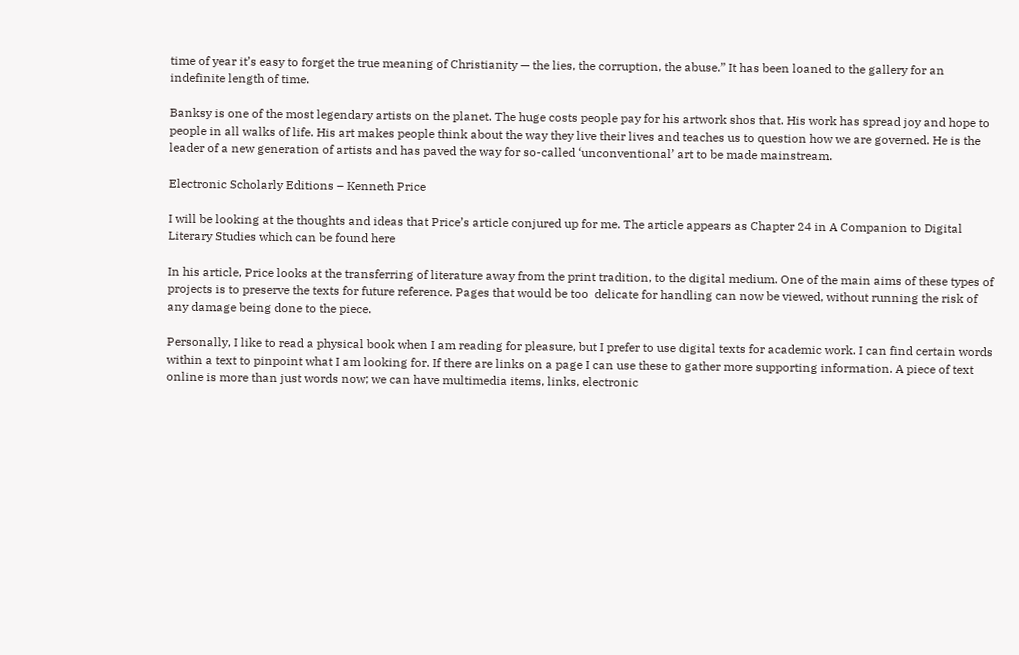time of year it’s easy to forget the true meaning of Christianity — the lies, the corruption, the abuse.” It has been loaned to the gallery for an indefinite length of time.

Banksy is one of the most legendary artists on the planet. The huge costs people pay for his artwork shos that. His work has spread joy and hope to people in all walks of life. His art makes people think about the way they live their lives and teaches us to question how we are governed. He is the leader of a new generation of artists and has paved the way for so-called ‘unconventional’ art to be made mainstream.

Electronic Scholarly Editions – Kenneth Price

I will be looking at the thoughts and ideas that Price’s article conjured up for me. The article appears as Chapter 24 in A Companion to Digital Literary Studies which can be found here

In his article, Price looks at the transferring of literature away from the print tradition, to the digital medium. One of the main aims of these types of projects is to preserve the texts for future reference. Pages that would be too  delicate for handling can now be viewed, without running the risk of any damage being done to the piece.

Personally, I like to read a physical book when I am reading for pleasure, but I prefer to use digital texts for academic work. I can find certain words within a text to pinpoint what I am looking for. If there are links on a page I can use these to gather more supporting information. A piece of text online is more than just words now; we can have multimedia items, links, electronic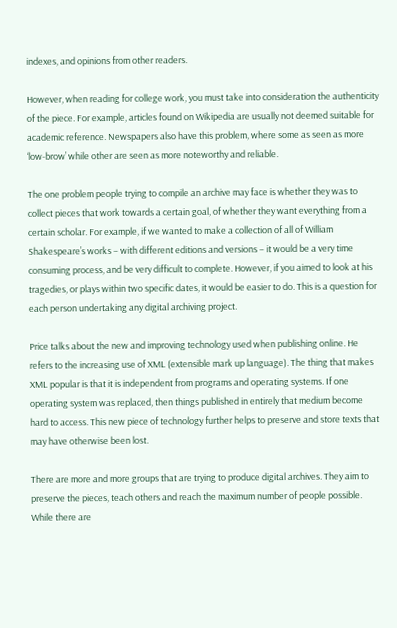indexes, and opinions from other readers.

However, when reading for college work, you must take into consideration the authenticity of the piece. For example, articles found on Wikipedia are usually not deemed suitable for academic reference. Newspapers also have this problem, where some as seen as more ‘low-brow’ while other are seen as more noteworthy and reliable.

The one problem people trying to compile an archive may face is whether they was to collect pieces that work towards a certain goal, of whether they want everything from a certain scholar. For example, if we wanted to make a collection of all of William Shakespeare’s works – with different editions and versions – it would be a very time consuming process, and be very difficult to complete. However, if you aimed to look at his tragedies, or plays within two specific dates, it would be easier to do. This is a question for each person undertaking any digital archiving project.

Price talks about the new and improving technology used when publishing online. He refers to the increasing use of XML (extensible mark up language). The thing that makes XML popular is that it is independent from programs and operating systems. If one operating system was replaced, then things published in entirely that medium become hard to access. This new piece of technology further helps to preserve and store texts that may have otherwise been lost.

There are more and more groups that are trying to produce digital archives. They aim to preserve the pieces, teach others and reach the maximum number of people possible.  While there are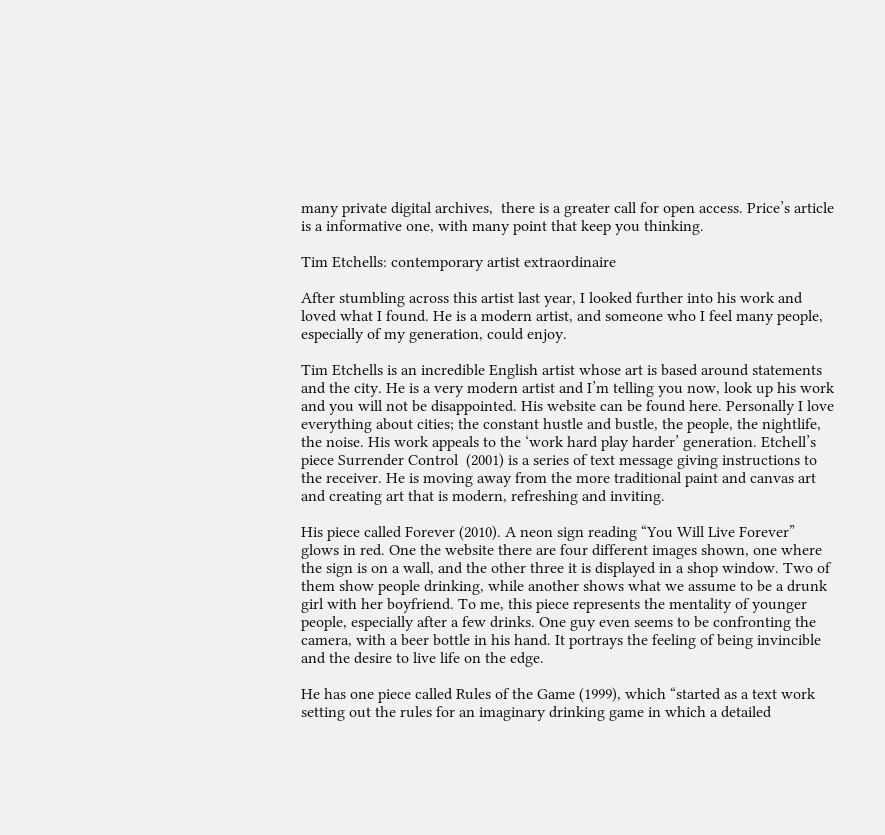many private digital archives,  there is a greater call for open access. Price’s article is a informative one, with many point that keep you thinking.

Tim Etchells: contemporary artist extraordinaire

After stumbling across this artist last year, I looked further into his work and loved what I found. He is a modern artist, and someone who I feel many people, especially of my generation, could enjoy.

Tim Etchells is an incredible English artist whose art is based around statements and the city. He is a very modern artist and I’m telling you now, look up his work and you will not be disappointed. His website can be found here. Personally I love everything about cities; the constant hustle and bustle, the people, the nightlife, the noise. His work appeals to the ‘work hard play harder’ generation. Etchell’s piece Surrender Control  (2001) is a series of text message giving instructions to the receiver. He is moving away from the more traditional paint and canvas art and creating art that is modern, refreshing and inviting.

His piece called Forever (2010). A neon sign reading “You Will Live Forever” glows in red. One the website there are four different images shown, one where the sign is on a wall, and the other three it is displayed in a shop window. Two of them show people drinking, while another shows what we assume to be a drunk girl with her boyfriend. To me, this piece represents the mentality of younger people, especially after a few drinks. One guy even seems to be confronting the camera, with a beer bottle in his hand. It portrays the feeling of being invincible and the desire to live life on the edge.

He has one piece called Rules of the Game (1999), which “started as a text work setting out the rules for an imaginary drinking game in which a detailed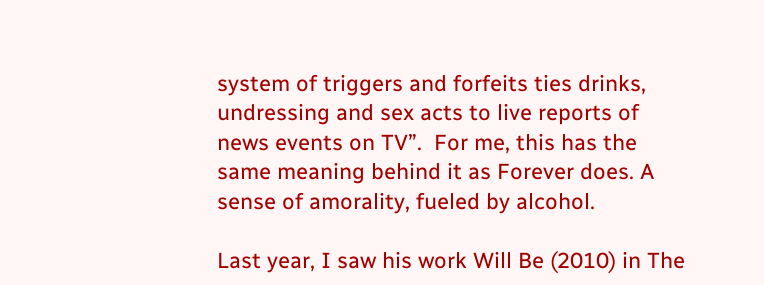system of triggers and forfeits ties drinks, undressing and sex acts to live reports of news events on TV”.  For me, this has the same meaning behind it as Forever does. A sense of amorality, fueled by alcohol.

Last year, I saw his work Will Be (2010) in The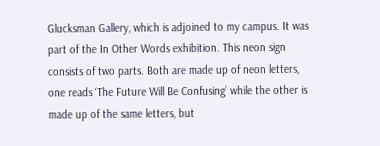Glucksman Gallery, which is adjoined to my campus. It was part of the In Other Words exhibition. This neon sign consists of two parts. Both are made up of neon letters, one reads ‘The Future Will Be Confusing’ while the other is made up of the same letters, but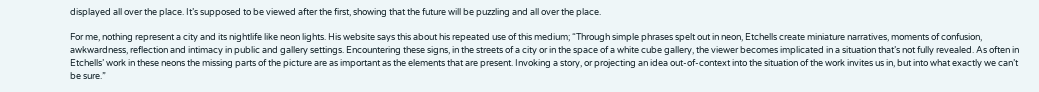displayed all over the place. It’s supposed to be viewed after the first, showing that the future will be puzzling and all over the place.

For me, nothing represent a city and its nightlife like neon lights. His website says this about his repeated use of this medium; “Through simple phrases spelt out in neon, Etchells create miniature narratives, moments of confusion, awkwardness, reflection and intimacy in public and gallery settings. Encountering these signs, in the streets of a city or in the space of a white cube gallery, the viewer becomes implicated in a situation that’s not fully revealed. As often in Etchells’ work in these neons the missing parts of the picture are as important as the elements that are present. Invoking a story, or projecting an idea out-of-context into the situation of the work invites us in, but into what exactly we can’t be sure.”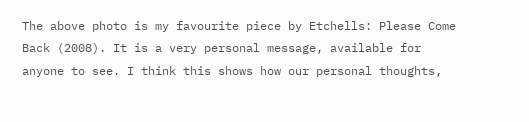The above photo is my favourite piece by Etchells: Please Come Back (2008). It is a very personal message, available for anyone to see. I think this shows how our personal thoughts,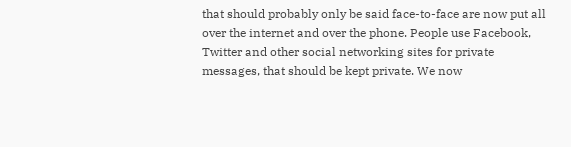that should probably only be said face-to-face are now put all over the internet and over the phone. People use Facebook, Twitter and other social networking sites for private messages, that should be kept private. We now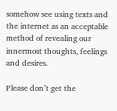somehow see using texts and the internet as an acceptable method of revealing our innermost thoughts, feelings and desires.

Please don’t get the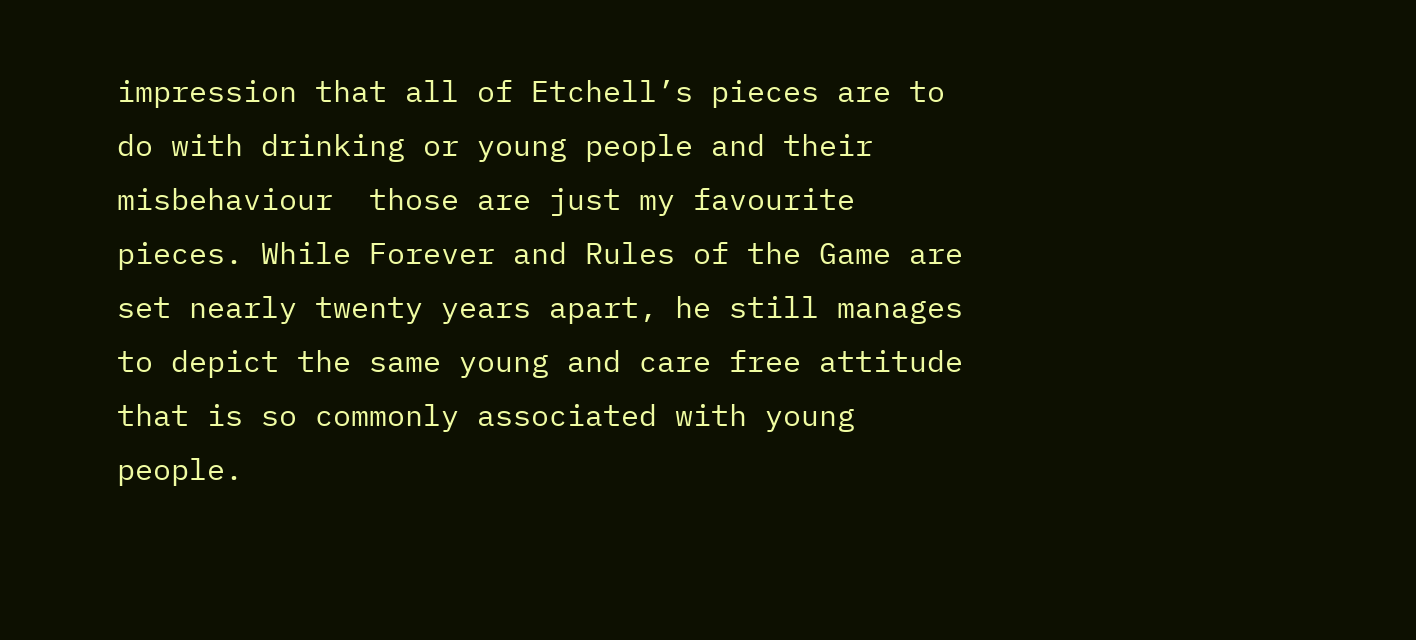impression that all of Etchell’s pieces are to do with drinking or young people and their misbehaviour  those are just my favourite pieces. While Forever and Rules of the Game are set nearly twenty years apart, he still manages to depict the same young and care free attitude that is so commonly associated with young people.